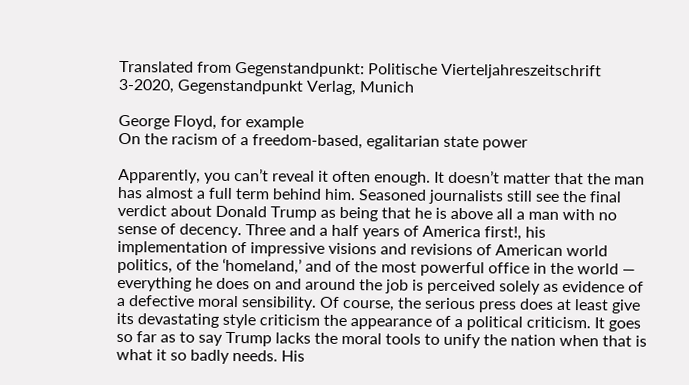Translated from Gegenstandpunkt: Politische Vierteljahreszeitschrift 3-2020, Gegenstandpunkt Verlag, Munich

George Floyd, for example
On the racism of a freedom-based, egalitarian state power

Apparently, you can’t reveal it often enough. It doesn’t matter that the man has almost a full term behind him. Seasoned journalists still see the final verdict about Donald Trump as being that he is above all a man with no sense of decency. Three and a half years of America first!, his implementation of impressive visions and revisions of American world politics, of the ‘homeland,’ and of the most powerful office in the world — everything he does on and around the job is perceived solely as evidence of a defective moral sensibility. Of course, the serious press does at least give its devastating style criticism the appearance of a political criticism. It goes so far as to say Trump lacks the moral tools to unify the nation when that is what it so badly needs. His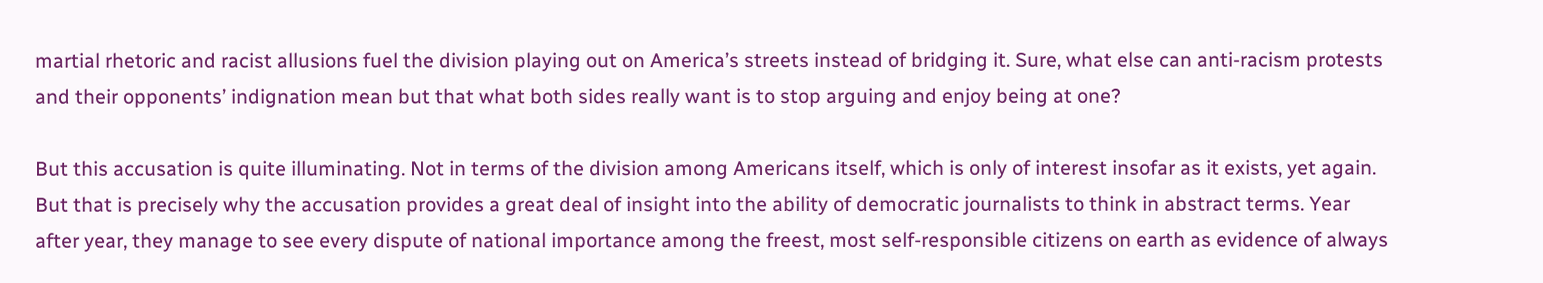martial rhetoric and racist allusions fuel the division playing out on America’s streets instead of bridging it. Sure, what else can anti-racism protests and their opponents’ indignation mean but that what both sides really want is to stop arguing and enjoy being at one?

But this accusation is quite illuminating. Not in terms of the division among Americans itself, which is only of interest insofar as it exists, yet again. But that is precisely why the accusation provides a great deal of insight into the ability of democratic journalists to think in abstract terms. Year after year, they manage to see every dispute of national importance among the freest, most self-responsible citizens on earth as evidence of always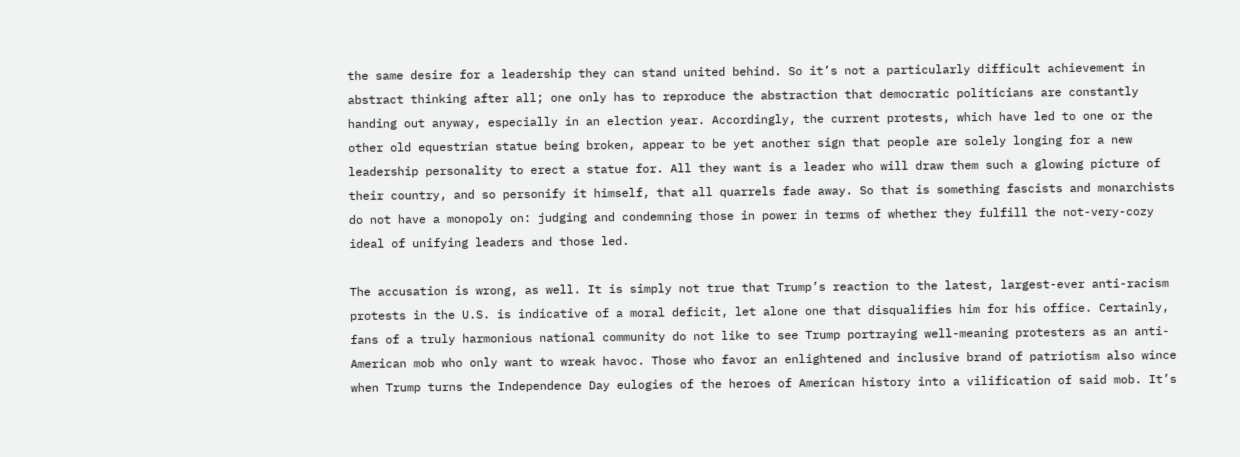the same desire for a leadership they can stand united behind. So it’s not a particularly difficult achievement in abstract thinking after all; one only has to reproduce the abstraction that democratic politicians are constantly handing out anyway, especially in an election year. Accordingly, the current protests, which have led to one or the other old equestrian statue being broken, appear to be yet another sign that people are solely longing for a new leadership personality to erect a statue for. All they want is a leader who will draw them such a glowing picture of their country, and so personify it himself, that all quarrels fade away. So that is something fascists and monarchists do not have a monopoly on: judging and condemning those in power in terms of whether they fulfill the not-very-cozy ideal of unifying leaders and those led.

The accusation is wrong, as well. It is simply not true that Trump’s reaction to the latest, largest-ever anti-racism protests in the U.S. is indicative of a moral deficit, let alone one that disqualifies him for his office. Certainly, fans of a truly harmonious national community do not like to see Trump portraying well-meaning protesters as an anti-American mob who only want to wreak havoc. Those who favor an enlightened and inclusive brand of patriotism also wince when Trump turns the Independence Day eulogies of the heroes of American history into a vilification of said mob. It’s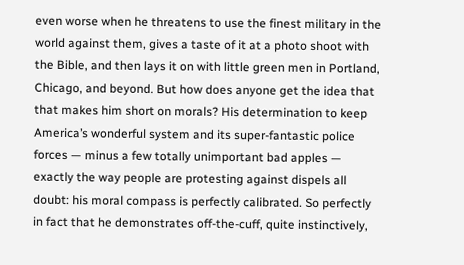even worse when he threatens to use the finest military in the world against them, gives a taste of it at a photo shoot with the Bible, and then lays it on with little green men in Portland, Chicago, and beyond. But how does anyone get the idea that that makes him short on morals? His determination to keep America’s wonderful system and its super-fantastic police forces — minus a few totally unimportant bad apples — exactly the way people are protesting against dispels all doubt: his moral compass is perfectly calibrated. So perfectly in fact that he demonstrates off-the-cuff, quite instinctively,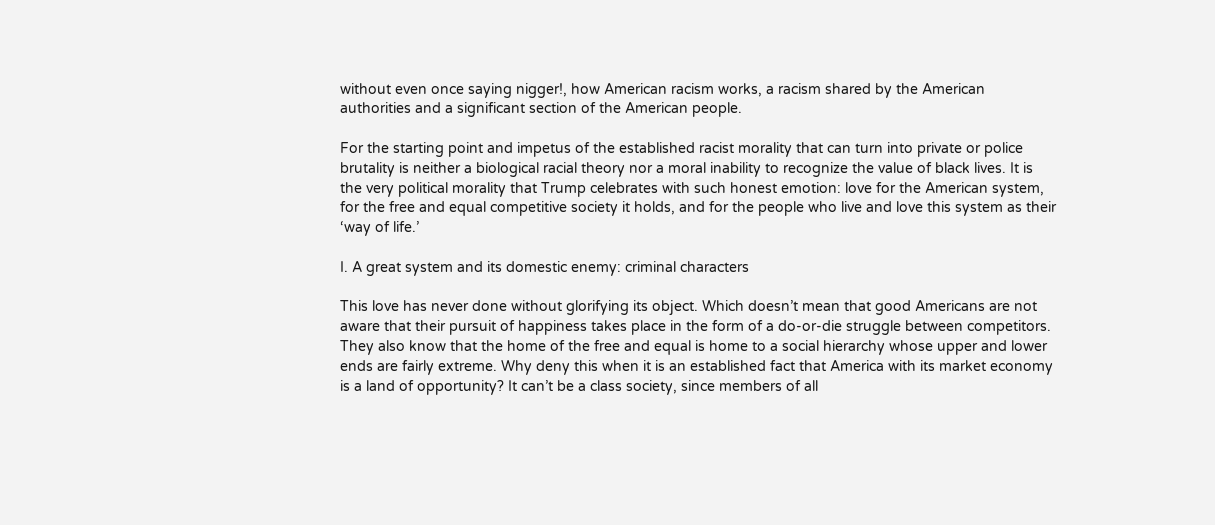without even once saying nigger!, how American racism works, a racism shared by the American authorities and a significant section of the American people.

For the starting point and impetus of the established racist morality that can turn into private or police brutality is neither a biological racial theory nor a moral inability to recognize the value of black lives. It is the very political morality that Trump celebrates with such honest emotion: love for the American system, for the free and equal competitive society it holds, and for the people who live and love this system as their ‘way of life.’

I. A great system and its domestic enemy: criminal characters

This love has never done without glorifying its object. Which doesn’t mean that good Americans are not aware that their pursuit of happiness takes place in the form of a do-or-die struggle between competitors. They also know that the home of the free and equal is home to a social hierarchy whose upper and lower ends are fairly extreme. Why deny this when it is an established fact that America with its market economy is a land of opportunity? It can’t be a class society, since members of all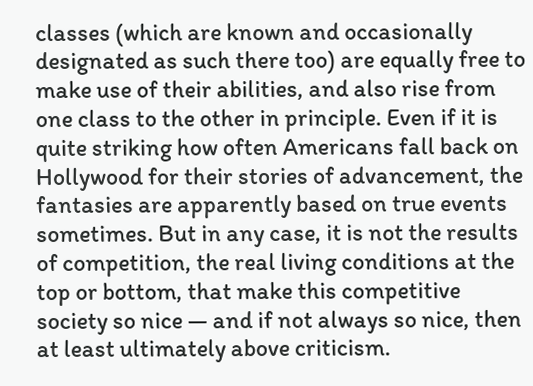classes (which are known and occasionally designated as such there too) are equally free to make use of their abilities, and also rise from one class to the other in principle. Even if it is quite striking how often Americans fall back on Hollywood for their stories of advancement, the fantasies are apparently based on true events sometimes. But in any case, it is not the results of competition, the real living conditions at the top or bottom, that make this competitive society so nice — and if not always so nice, then at least ultimately above criticism.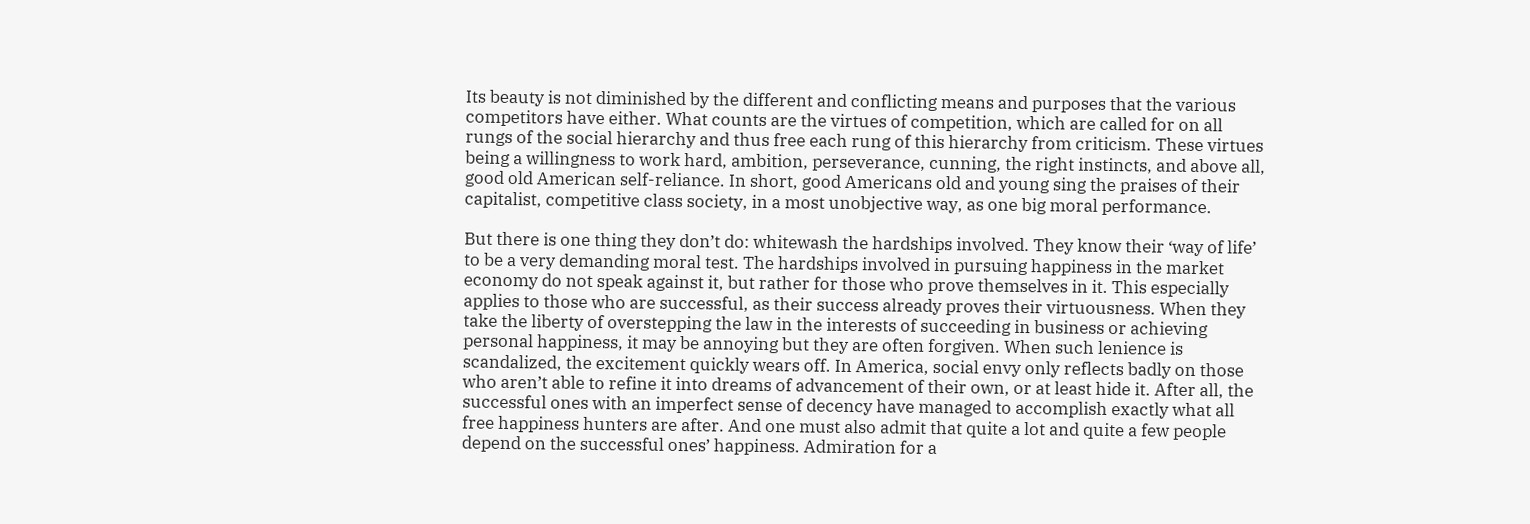Its beauty is not diminished by the different and conflicting means and purposes that the various competitors have either. What counts are the virtues of competition, which are called for on all rungs of the social hierarchy and thus free each rung of this hierarchy from criticism. These virtues being a willingness to work hard, ambition, perseverance, cunning, the right instincts, and above all, good old American self-reliance. In short, good Americans old and young sing the praises of their capitalist, competitive class society, in a most unobjective way, as one big moral performance.

But there is one thing they don’t do: whitewash the hardships involved. They know their ‘way of life’ to be a very demanding moral test. The hardships involved in pursuing happiness in the market economy do not speak against it, but rather for those who prove themselves in it. This especially applies to those who are successful, as their success already proves their virtuousness. When they take the liberty of overstepping the law in the interests of succeeding in business or achieving personal happiness, it may be annoying but they are often forgiven. When such lenience is scandalized, the excitement quickly wears off. In America, social envy only reflects badly on those who aren’t able to refine it into dreams of advancement of their own, or at least hide it. After all, the successful ones with an imperfect sense of decency have managed to accomplish exactly what all free happiness hunters are after. And one must also admit that quite a lot and quite a few people depend on the successful ones’ happiness. Admiration for a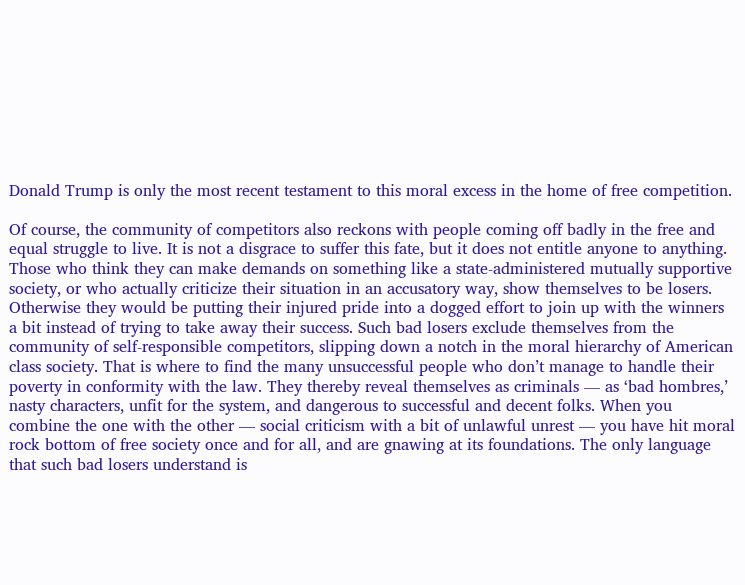Donald Trump is only the most recent testament to this moral excess in the home of free competition.

Of course, the community of competitors also reckons with people coming off badly in the free and equal struggle to live. It is not a disgrace to suffer this fate, but it does not entitle anyone to anything. Those who think they can make demands on something like a state-administered mutually supportive society, or who actually criticize their situation in an accusatory way, show themselves to be losers. Otherwise they would be putting their injured pride into a dogged effort to join up with the winners a bit instead of trying to take away their success. Such bad losers exclude themselves from the community of self-responsible competitors, slipping down a notch in the moral hierarchy of American class society. That is where to find the many unsuccessful people who don’t manage to handle their poverty in conformity with the law. They thereby reveal themselves as criminals — as ‘bad hombres,’ nasty characters, unfit for the system, and dangerous to successful and decent folks. When you combine the one with the other — social criticism with a bit of unlawful unrest — you have hit moral rock bottom of free society once and for all, and are gnawing at its foundations. The only language that such bad losers understand is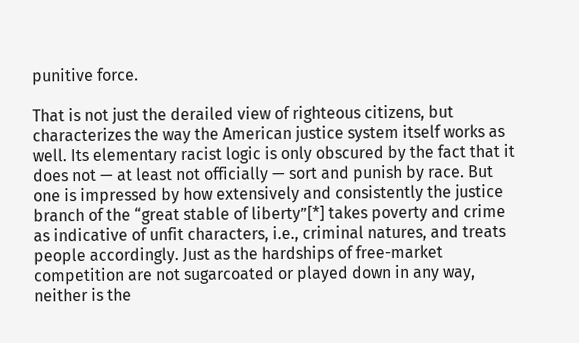punitive force.

That is not just the derailed view of righteous citizens, but characterizes the way the American justice system itself works as well. Its elementary racist logic is only obscured by the fact that it does not — at least not officially — sort and punish by race. But one is impressed by how extensively and consistently the justice branch of the “great stable of liberty”[*] takes poverty and crime as indicative of unfit characters, i.e., criminal natures, and treats people accordingly. Just as the hardships of free-market competition are not sugarcoated or played down in any way, neither is the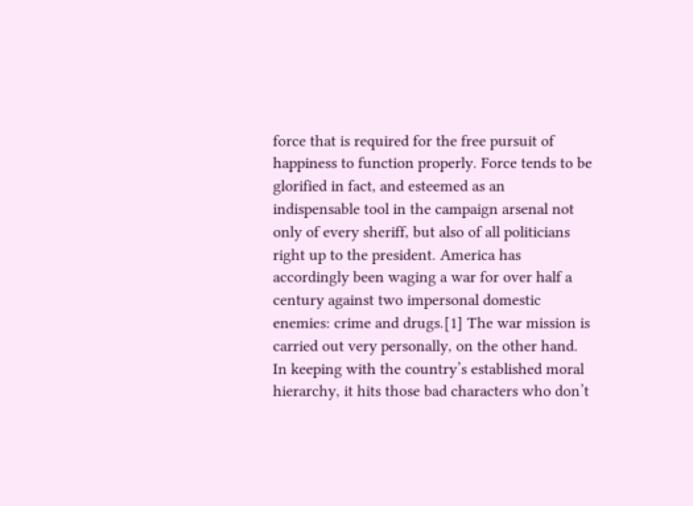force that is required for the free pursuit of happiness to function properly. Force tends to be glorified in fact, and esteemed as an indispensable tool in the campaign arsenal not only of every sheriff, but also of all politicians right up to the president. America has accordingly been waging a war for over half a century against two impersonal domestic enemies: crime and drugs.[1] The war mission is carried out very personally, on the other hand. In keeping with the country’s established moral hierarchy, it hits those bad characters who don’t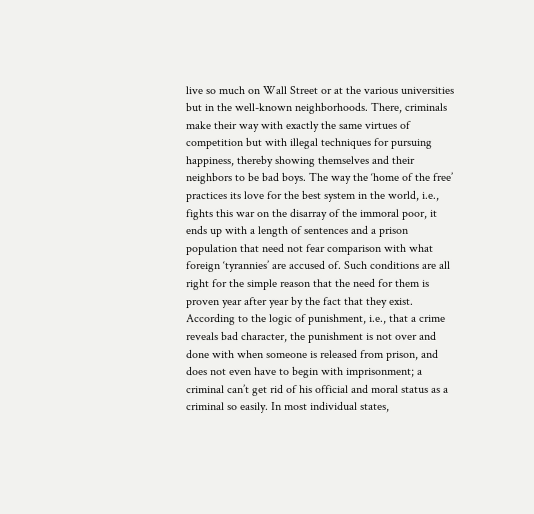live so much on Wall Street or at the various universities but in the well-known neighborhoods. There, criminals make their way with exactly the same virtues of competition but with illegal techniques for pursuing happiness, thereby showing themselves and their neighbors to be bad boys. The way the ‘home of the free’ practices its love for the best system in the world, i.e., fights this war on the disarray of the immoral poor, it ends up with a length of sentences and a prison population that need not fear comparison with what foreign ‘tyrannies’ are accused of. Such conditions are all right for the simple reason that the need for them is proven year after year by the fact that they exist. According to the logic of punishment, i.e., that a crime reveals bad character, the punishment is not over and done with when someone is released from prison, and does not even have to begin with imprisonment; a criminal can’t get rid of his official and moral status as a criminal so easily. In most individual states,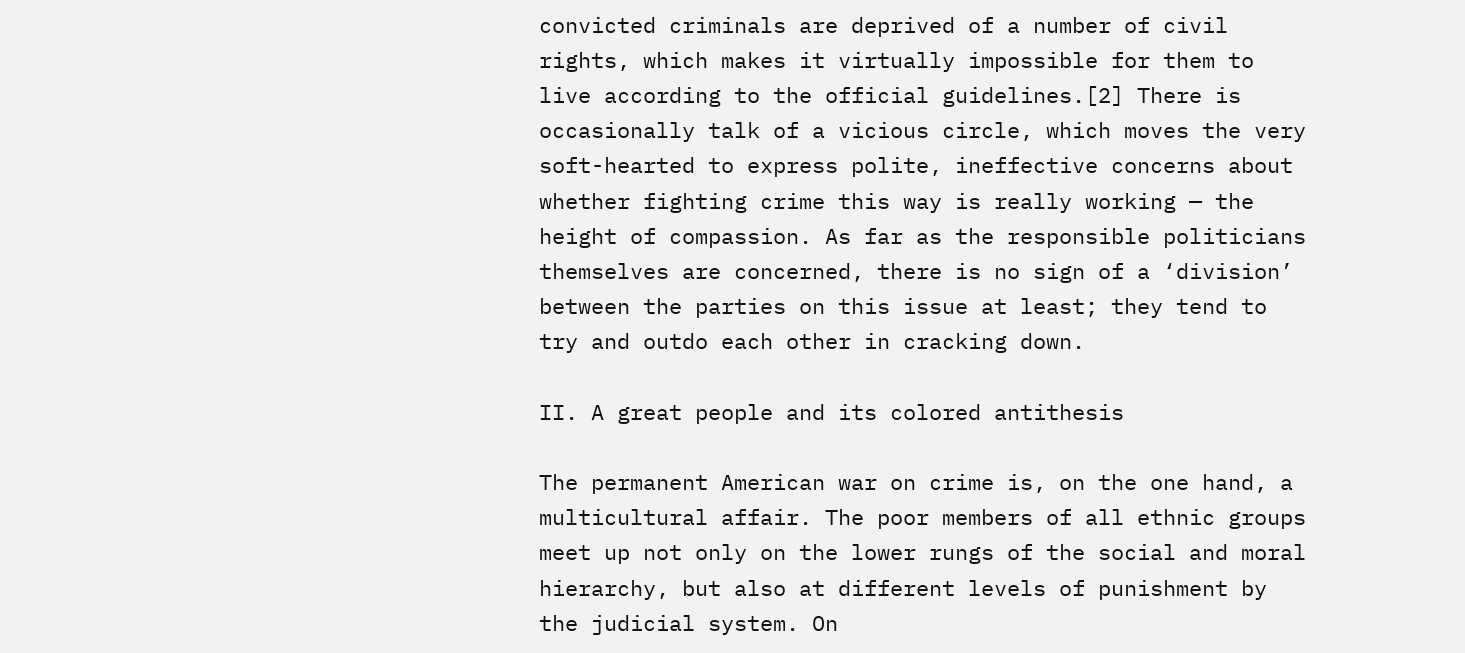convicted criminals are deprived of a number of civil rights, which makes it virtually impossible for them to live according to the official guidelines.[2] There is occasionally talk of a vicious circle, which moves the very soft-hearted to express polite, ineffective concerns about whether fighting crime this way is really working — the height of compassion. As far as the responsible politicians themselves are concerned, there is no sign of a ‘division’ between the parties on this issue at least; they tend to try and outdo each other in cracking down.

II. A great people and its colored antithesis

The permanent American war on crime is, on the one hand, a multicultural affair. The poor members of all ethnic groups meet up not only on the lower rungs of the social and moral hierarchy, but also at different levels of punishment by the judicial system. On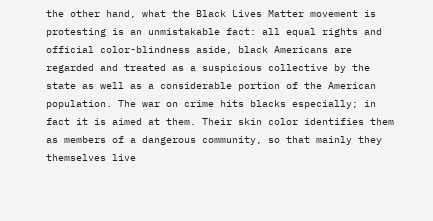the other hand, what the Black Lives Matter movement is protesting is an unmistakable fact: all equal rights and official color-blindness aside, black Americans are regarded and treated as a suspicious collective by the state as well as a considerable portion of the American population. The war on crime hits blacks especially; in fact it is aimed at them. Their skin color identifies them as members of a dangerous community, so that mainly they themselves live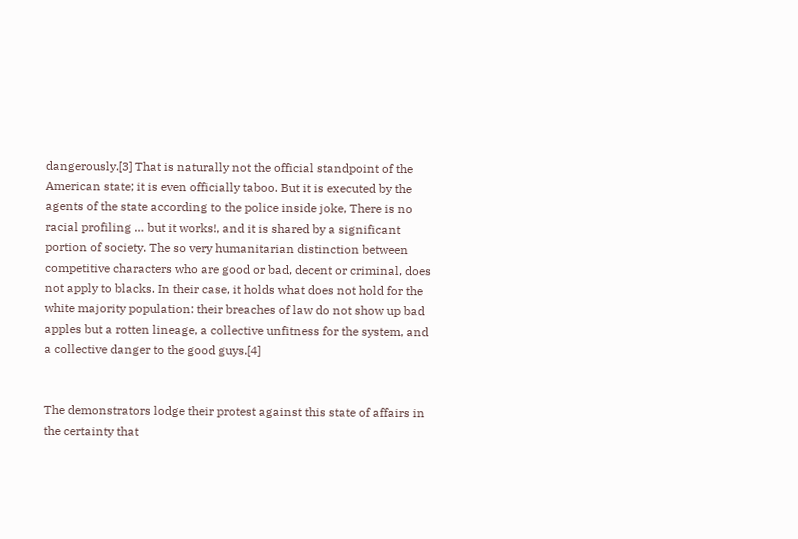dangerously.[3] That is naturally not the official standpoint of the American state; it is even officially taboo. But it is executed by the agents of the state according to the police inside joke, There is no racial profiling … but it works!, and it is shared by a significant portion of society. The so very humanitarian distinction between competitive characters who are good or bad, decent or criminal, does not apply to blacks. In their case, it holds what does not hold for the white majority population: their breaches of law do not show up bad apples but a rotten lineage, a collective unfitness for the system, and a collective danger to the good guys.[4]


The demonstrators lodge their protest against this state of affairs in the certainty that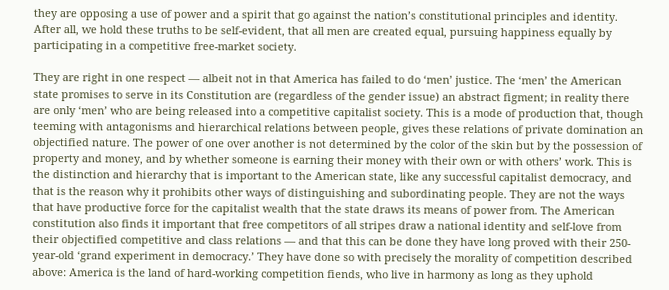they are opposing a use of power and a spirit that go against the nation’s constitutional principles and identity. After all, we hold these truths to be self-evident, that all men are created equal, pursuing happiness equally by participating in a competitive free-market society.

They are right in one respect — albeit not in that America has failed to do ‘men’ justice. The ‘men’ the American state promises to serve in its Constitution are (regardless of the gender issue) an abstract figment; in reality there are only ‘men’ who are being released into a competitive capitalist society. This is a mode of production that, though teeming with antagonisms and hierarchical relations between people, gives these relations of private domination an objectified nature. The power of one over another is not determined by the color of the skin but by the possession of property and money, and by whether someone is earning their money with their own or with others’ work. This is the distinction and hierarchy that is important to the American state, like any successful capitalist democracy, and that is the reason why it prohibits other ways of distinguishing and subordinating people. They are not the ways that have productive force for the capitalist wealth that the state draws its means of power from. The American constitution also finds it important that free competitors of all stripes draw a national identity and self-love from their objectified competitive and class relations — and that this can be done they have long proved with their 250-year-old ‘grand experiment in democracy.’ They have done so with precisely the morality of competition described above: America is the land of hard-working competition fiends, who live in harmony as long as they uphold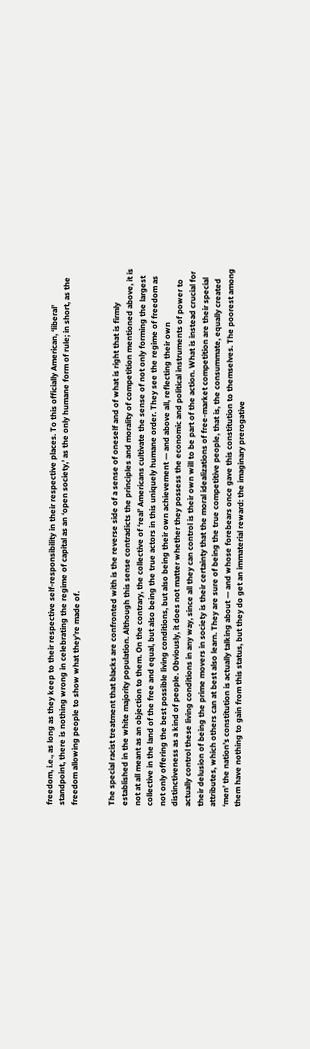freedom, i.e., as long as they keep to their respective self-responsibility in their respective places. To this officially American, ‘liberal’ standpoint, there is nothing wrong in celebrating the regime of capital as an ‘open society,’ as the only humane form of rule; in short, as the freedom allowing people to show what they’re made of.


The special racist treatment that blacks are confronted with is the reverse side of a sense of oneself and of what is right that is firmly established in the white majority population. Although this sense contradicts the principles and morality of competition mentioned above, it is not at all meant as an objection to them. On the contrary, the collective of ‘real’ Americans cultivate the sense of not only forming the largest collective in the land of the free and equal, but also being the true actors in this uniquely humane order. They see the regime of freedom as not only offering the best possible living conditions, but also being their own achievement — and above all, reflecting their own distinctiveness as a kind of people. Obviously, it does not matter whether they possess the economic and political instruments of power to actually control these living conditions in any way, since all they can control is their own will to be part of the action. What is instead crucial for their delusion of being the prime movers in society is their certainty that the moral idealizations of free-market competition are their special attributes, which others can at best also learn. They are sure of being the true competitive people, that is, the consummate, equally created ‘men’ the nation’s constitution is actually talking about — and whose forebears once gave this constitution to themselves. The poorest among them have nothing to gain from this status, but they do get an immaterial reward: the imaginary prerogative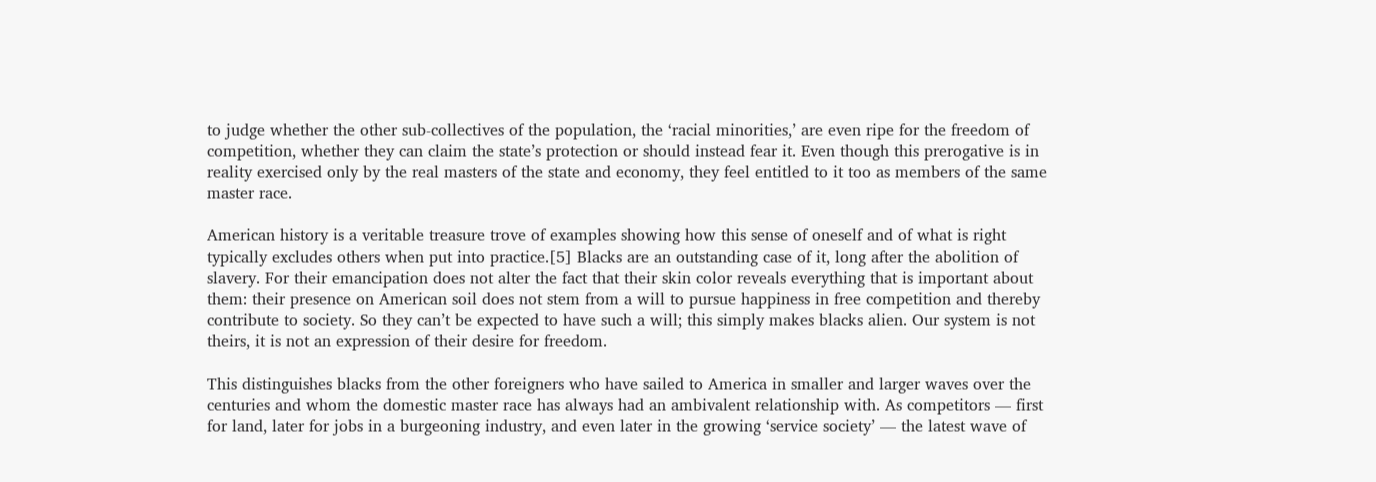to judge whether the other sub-collectives of the population, the ‘racial minorities,’ are even ripe for the freedom of competition, whether they can claim the state’s protection or should instead fear it. Even though this prerogative is in reality exercised only by the real masters of the state and economy, they feel entitled to it too as members of the same master race.

American history is a veritable treasure trove of examples showing how this sense of oneself and of what is right typically excludes others when put into practice.[5] Blacks are an outstanding case of it, long after the abolition of slavery. For their emancipation does not alter the fact that their skin color reveals everything that is important about them: their presence on American soil does not stem from a will to pursue happiness in free competition and thereby contribute to society. So they can’t be expected to have such a will; this simply makes blacks alien. Our system is not theirs, it is not an expression of their desire for freedom.

This distinguishes blacks from the other foreigners who have sailed to America in smaller and larger waves over the centuries and whom the domestic master race has always had an ambivalent relationship with. As competitors — first for land, later for jobs in a burgeoning industry, and even later in the growing ‘service society’ — the latest wave of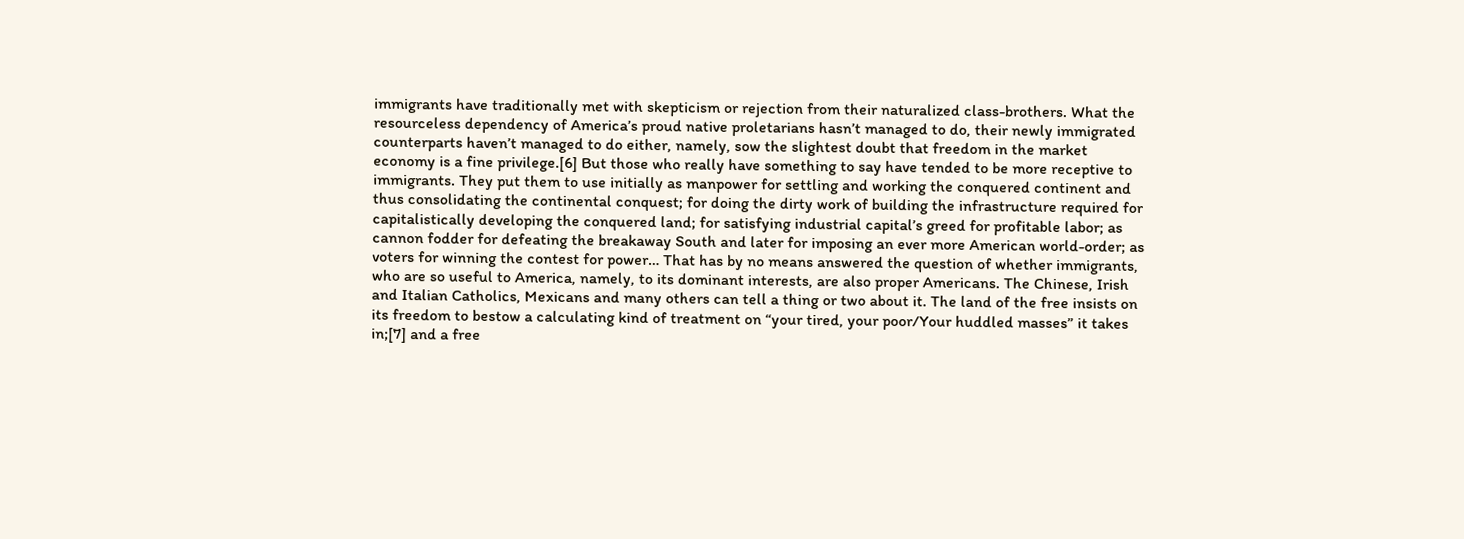immigrants have traditionally met with skepticism or rejection from their naturalized class-brothers. What the resourceless dependency of America’s proud native proletarians hasn’t managed to do, their newly immigrated counterparts haven’t managed to do either, namely, sow the slightest doubt that freedom in the market economy is a fine privilege.[6] But those who really have something to say have tended to be more receptive to immigrants. They put them to use initially as manpower for settling and working the conquered continent and thus consolidating the continental conquest; for doing the dirty work of building the infrastructure required for capitalistically developing the conquered land; for satisfying industrial capital’s greed for profitable labor; as cannon fodder for defeating the breakaway South and later for imposing an ever more American world-order; as voters for winning the contest for power… That has by no means answered the question of whether immigrants, who are so useful to America, namely, to its dominant interests, are also proper Americans. The Chinese, Irish and Italian Catholics, Mexicans and many others can tell a thing or two about it. The land of the free insists on its freedom to bestow a calculating kind of treatment on “your tired, your poor/Your huddled masses” it takes in;[7] and a free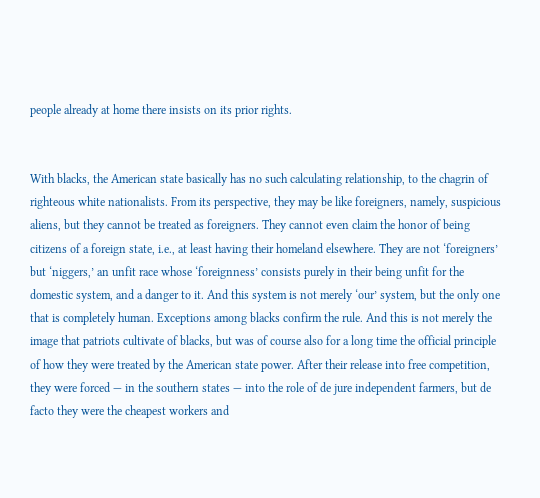people already at home there insists on its prior rights.


With blacks, the American state basically has no such calculating relationship, to the chagrin of righteous white nationalists. From its perspective, they may be like foreigners, namely, suspicious aliens, but they cannot be treated as foreigners. They cannot even claim the honor of being citizens of a foreign state, i.e., at least having their homeland elsewhere. They are not ‘foreigners’ but ‘niggers,’ an unfit race whose ‘foreignness’ consists purely in their being unfit for the domestic system, and a danger to it. And this system is not merely ‘our’ system, but the only one that is completely human. Exceptions among blacks confirm the rule. And this is not merely the image that patriots cultivate of blacks, but was of course also for a long time the official principle of how they were treated by the American state power. After their release into free competition, they were forced — in the southern states — into the role of de jure independent farmers, but de facto they were the cheapest workers and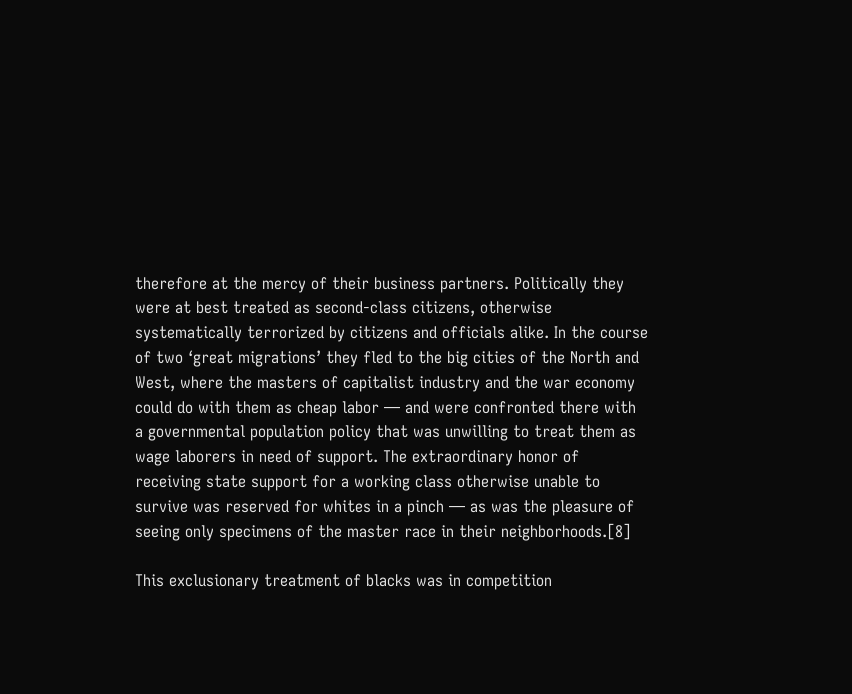therefore at the mercy of their business partners. Politically they were at best treated as second-class citizens, otherwise systematically terrorized by citizens and officials alike. In the course of two ‘great migrations’ they fled to the big cities of the North and West, where the masters of capitalist industry and the war economy could do with them as cheap labor — and were confronted there with a governmental population policy that was unwilling to treat them as wage laborers in need of support. The extraordinary honor of receiving state support for a working class otherwise unable to survive was reserved for whites in a pinch — as was the pleasure of seeing only specimens of the master race in their neighborhoods.[8]

This exclusionary treatment of blacks was in competition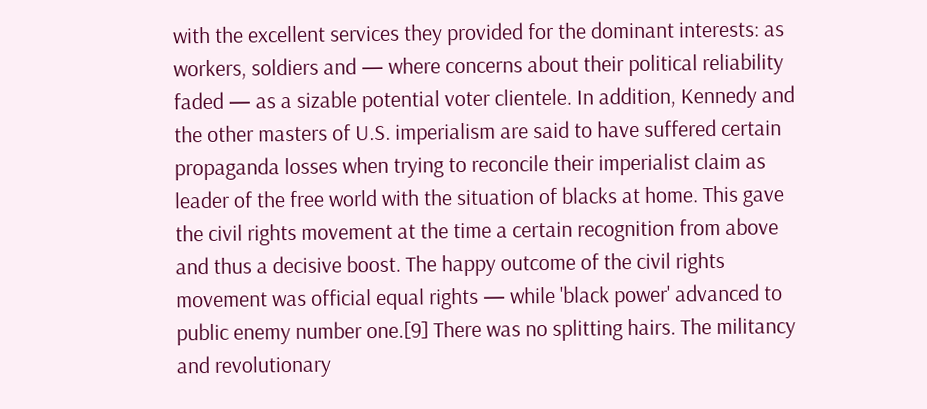with the excellent services they provided for the dominant interests: as workers, soldiers and — where concerns about their political reliability faded — as a sizable potential voter clientele. In addition, Kennedy and the other masters of U.S. imperialism are said to have suffered certain propaganda losses when trying to reconcile their imperialist claim as leader of the free world with the situation of blacks at home. This gave the civil rights movement at the time a certain recognition from above and thus a decisive boost. The happy outcome of the civil rights movement was official equal rights — while 'black power' advanced to public enemy number one.[9] There was no splitting hairs. The militancy and revolutionary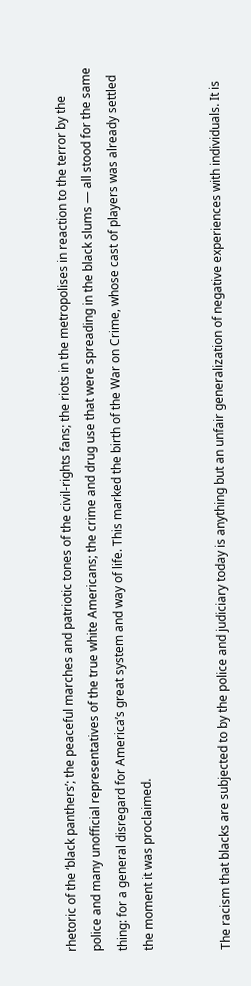rhetoric of the ‘black panthers’; the peaceful marches and patriotic tones of the civil-rights fans; the riots in the metropolises in reaction to the terror by the police and many unofficial representatives of the true white Americans; the crime and drug use that were spreading in the black slums — all stood for the same thing: for a general disregard for America’s great system and way of life. This marked the birth of the War on Crime, whose cast of players was already settled the moment it was proclaimed.


The racism that blacks are subjected to by the police and judiciary today is anything but an unfair generalization of negative experiences with individuals. It is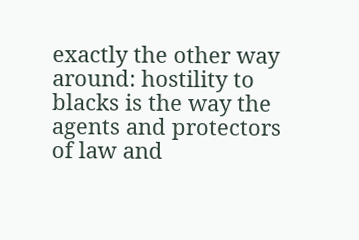exactly the other way around: hostility to blacks is the way the agents and protectors of law and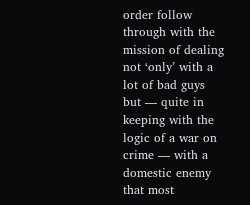order follow through with the mission of dealing not ‘only’ with a lot of bad guys but — quite in keeping with the logic of a war on crime — with a domestic enemy that most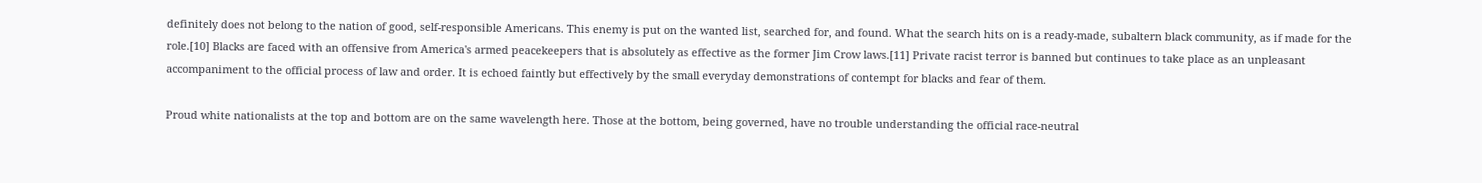definitely does not belong to the nation of good, self-responsible Americans. This enemy is put on the wanted list, searched for, and found. What the search hits on is a ready-made, subaltern black community, as if made for the role.[10] Blacks are faced with an offensive from America's armed peacekeepers that is absolutely as effective as the former Jim Crow laws.[11] Private racist terror is banned but continues to take place as an unpleasant accompaniment to the official process of law and order. It is echoed faintly but effectively by the small everyday demonstrations of contempt for blacks and fear of them.

Proud white nationalists at the top and bottom are on the same wavelength here. Those at the bottom, being governed, have no trouble understanding the official race-neutral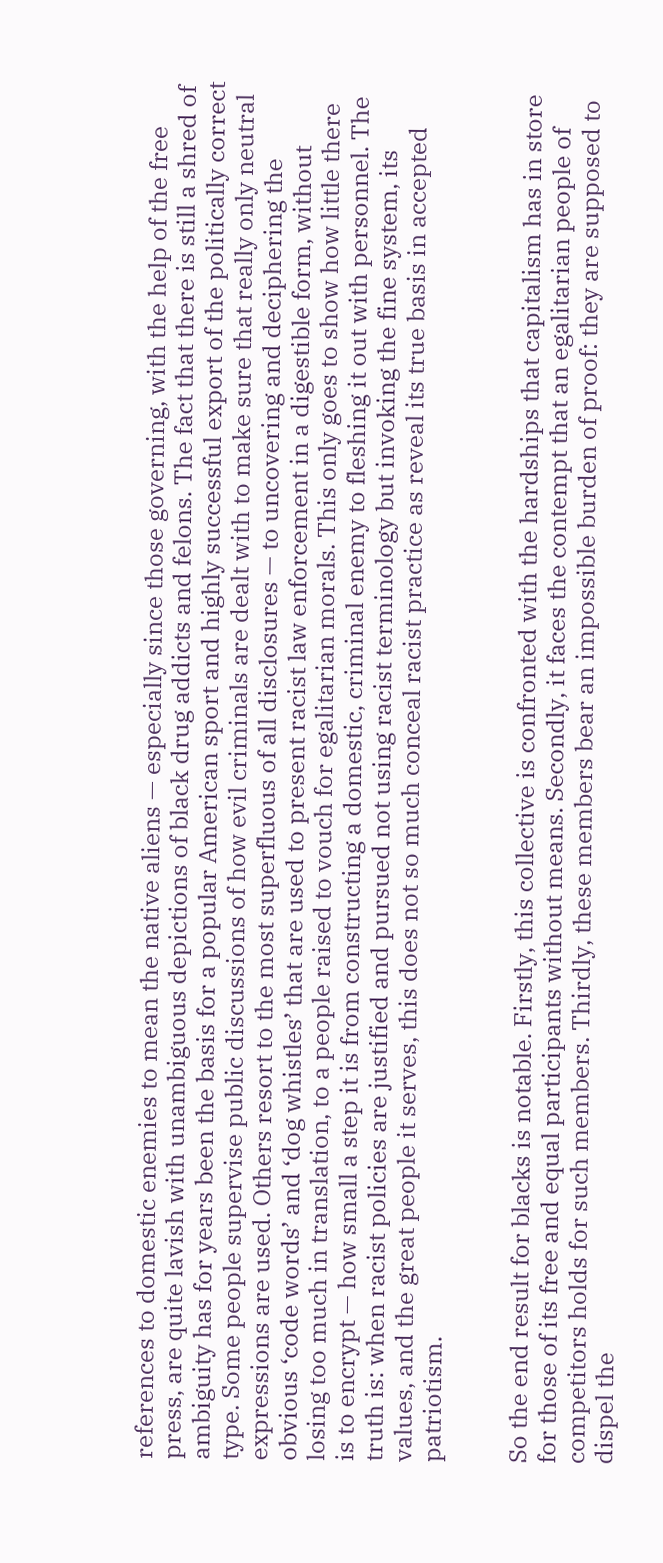references to domestic enemies to mean the native aliens — especially since those governing, with the help of the free press, are quite lavish with unambiguous depictions of black drug addicts and felons. The fact that there is still a shred of ambiguity has for years been the basis for a popular American sport and highly successful export of the politically correct type. Some people supervise public discussions of how evil criminals are dealt with to make sure that really only neutral expressions are used. Others resort to the most superfluous of all disclosures — to uncovering and deciphering the obvious ‘code words’ and ‘dog whistles’ that are used to present racist law enforcement in a digestible form, without losing too much in translation, to a people raised to vouch for egalitarian morals. This only goes to show how little there is to encrypt — how small a step it is from constructing a domestic, criminal enemy to fleshing it out with personnel. The truth is: when racist policies are justified and pursued not using racist terminology but invoking the fine system, its values, and the great people it serves, this does not so much conceal racist practice as reveal its true basis in accepted patriotism.


So the end result for blacks is notable. Firstly, this collective is confronted with the hardships that capitalism has in store for those of its free and equal participants without means. Secondly, it faces the contempt that an egalitarian people of competitors holds for such members. Thirdly, these members bear an impossible burden of proof: they are supposed to dispel the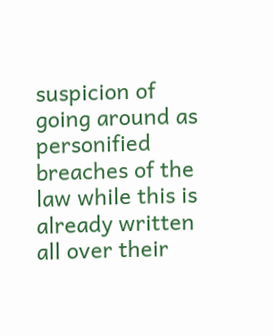suspicion of going around as personified breaches of the law while this is already written all over their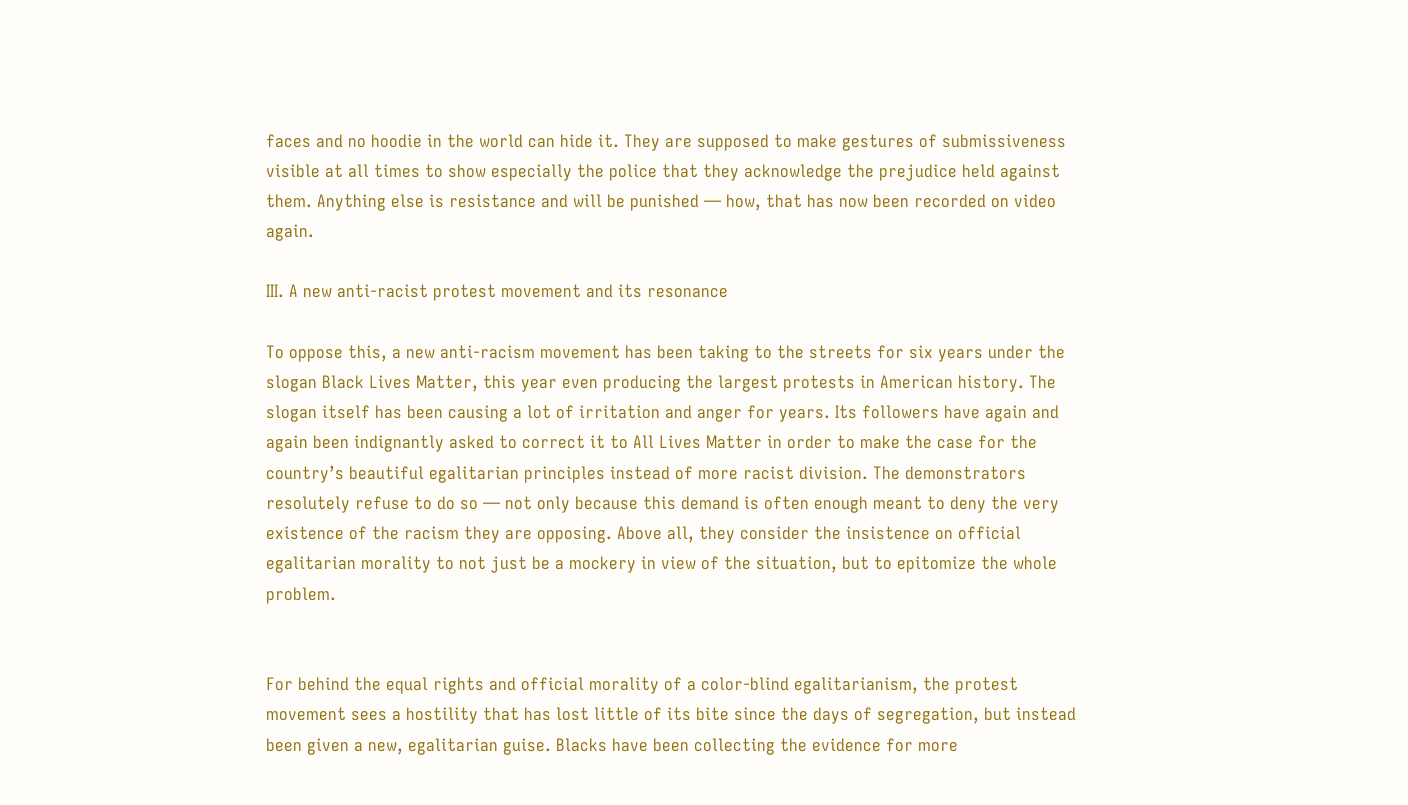faces and no hoodie in the world can hide it. They are supposed to make gestures of submissiveness visible at all times to show especially the police that they acknowledge the prejudice held against them. Anything else is resistance and will be punished — how, that has now been recorded on video again.

III. A new anti-racist protest movement and its resonance

To oppose this, a new anti-racism movement has been taking to the streets for six years under the slogan Black Lives Matter, this year even producing the largest protests in American history. The slogan itself has been causing a lot of irritation and anger for years. Its followers have again and again been indignantly asked to correct it to All Lives Matter in order to make the case for the country’s beautiful egalitarian principles instead of more racist division. The demonstrators resolutely refuse to do so — not only because this demand is often enough meant to deny the very existence of the racism they are opposing. Above all, they consider the insistence on official egalitarian morality to not just be a mockery in view of the situation, but to epitomize the whole problem.


For behind the equal rights and official morality of a color-blind egalitarianism, the protest movement sees a hostility that has lost little of its bite since the days of segregation, but instead been given a new, egalitarian guise. Blacks have been collecting the evidence for more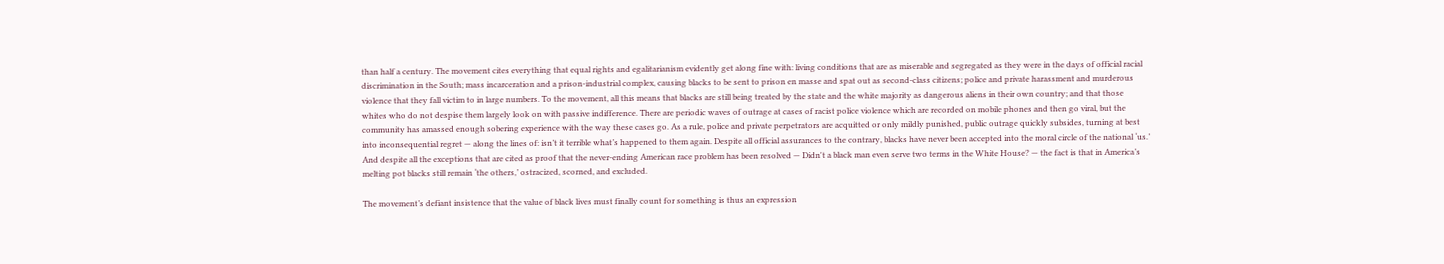than half a century. The movement cites everything that equal rights and egalitarianism evidently get along fine with: living conditions that are as miserable and segregated as they were in the days of official racial discrimination in the South; mass incarceration and a prison-industrial complex, causing blacks to be sent to prison en masse and spat out as second-class citizens; police and private harassment and murderous violence that they fall victim to in large numbers. To the movement, all this means that blacks are still being treated by the state and the white majority as dangerous aliens in their own country; and that those whites who do not despise them largely look on with passive indifference. There are periodic waves of outrage at cases of racist police violence which are recorded on mobile phones and then go viral, but the community has amassed enough sobering experience with the way these cases go. As a rule, police and private perpetrators are acquitted or only mildly punished, public outrage quickly subsides, turning at best into inconsequential regret — along the lines of: isn’t it terrible what’s happened to them again. Despite all official assurances to the contrary, blacks have never been accepted into the moral circle of the national ‘us.’ And despite all the exceptions that are cited as proof that the never-ending American race problem has been resolved — Didn't a black man even serve two terms in the White House? — the fact is that in America’s melting pot blacks still remain ‘the others,’ ostracized, scorned, and excluded.

The movement’s defiant insistence that the value of black lives must finally count for something is thus an expression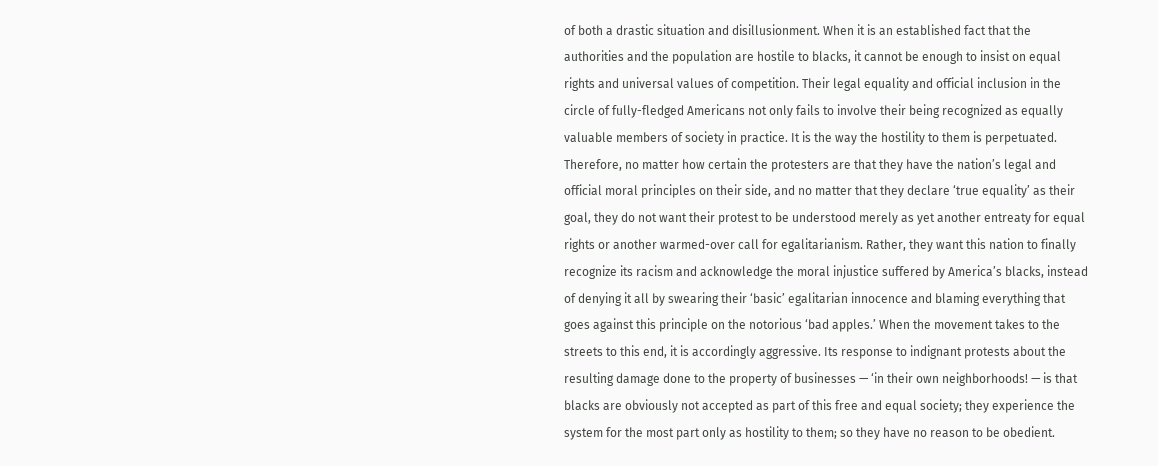of both a drastic situation and disillusionment. When it is an established fact that the authorities and the population are hostile to blacks, it cannot be enough to insist on equal rights and universal values of competition. Their legal equality and official inclusion in the circle of fully-fledged Americans not only fails to involve their being recognized as equally valuable members of society in practice. It is the way the hostility to them is perpetuated. Therefore, no matter how certain the protesters are that they have the nation’s legal and official moral principles on their side, and no matter that they declare ‘true equality’ as their goal, they do not want their protest to be understood merely as yet another entreaty for equal rights or another warmed-over call for egalitarianism. Rather, they want this nation to finally recognize its racism and acknowledge the moral injustice suffered by America’s blacks, instead of denying it all by swearing their ‘basic’ egalitarian innocence and blaming everything that goes against this principle on the notorious ‘bad apples.’ When the movement takes to the streets to this end, it is accordingly aggressive. Its response to indignant protests about the resulting damage done to the property of businesses — ‘in their own neighborhoods! — is that blacks are obviously not accepted as part of this free and equal society; they experience the system for the most part only as hostility to them; so they have no reason to be obedient.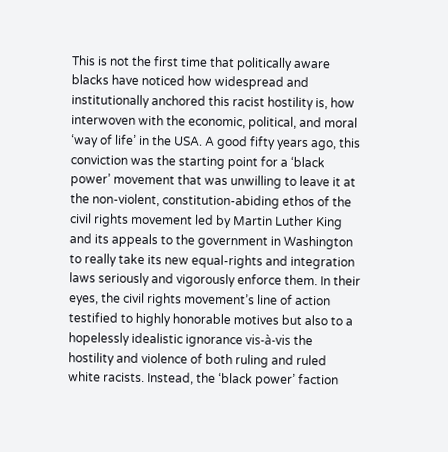This is not the first time that politically aware blacks have noticed how widespread and institutionally anchored this racist hostility is, how interwoven with the economic, political, and moral ‘way of life’ in the USA. A good fifty years ago, this conviction was the starting point for a ‘black power’ movement that was unwilling to leave it at the non-violent, constitution-abiding ethos of the civil rights movement led by Martin Luther King and its appeals to the government in Washington to really take its new equal-rights and integration laws seriously and vigorously enforce them. In their eyes, the civil rights movement’s line of action testified to highly honorable motives but also to a hopelessly idealistic ignorance vis-à-vis the hostility and violence of both ruling and ruled white racists. Instead, the ‘black power’ faction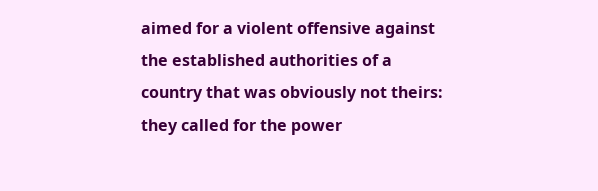aimed for a violent offensive against the established authorities of a country that was obviously not theirs: they called for the power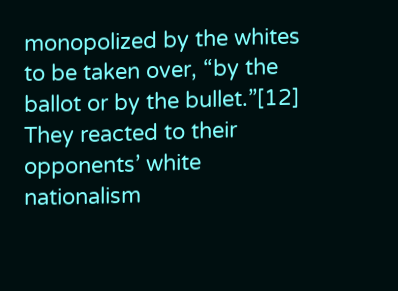monopolized by the whites to be taken over, “by the ballot or by the bullet.”[12] They reacted to their opponents’ white nationalism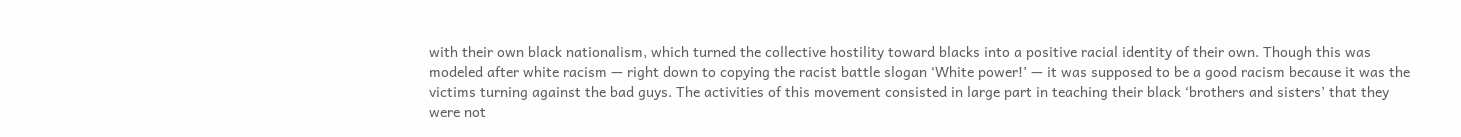with their own black nationalism, which turned the collective hostility toward blacks into a positive racial identity of their own. Though this was modeled after white racism — right down to copying the racist battle slogan ‘White power!’ — it was supposed to be a good racism because it was the victims turning against the bad guys. The activities of this movement consisted in large part in teaching their black ‘brothers and sisters’ that they were not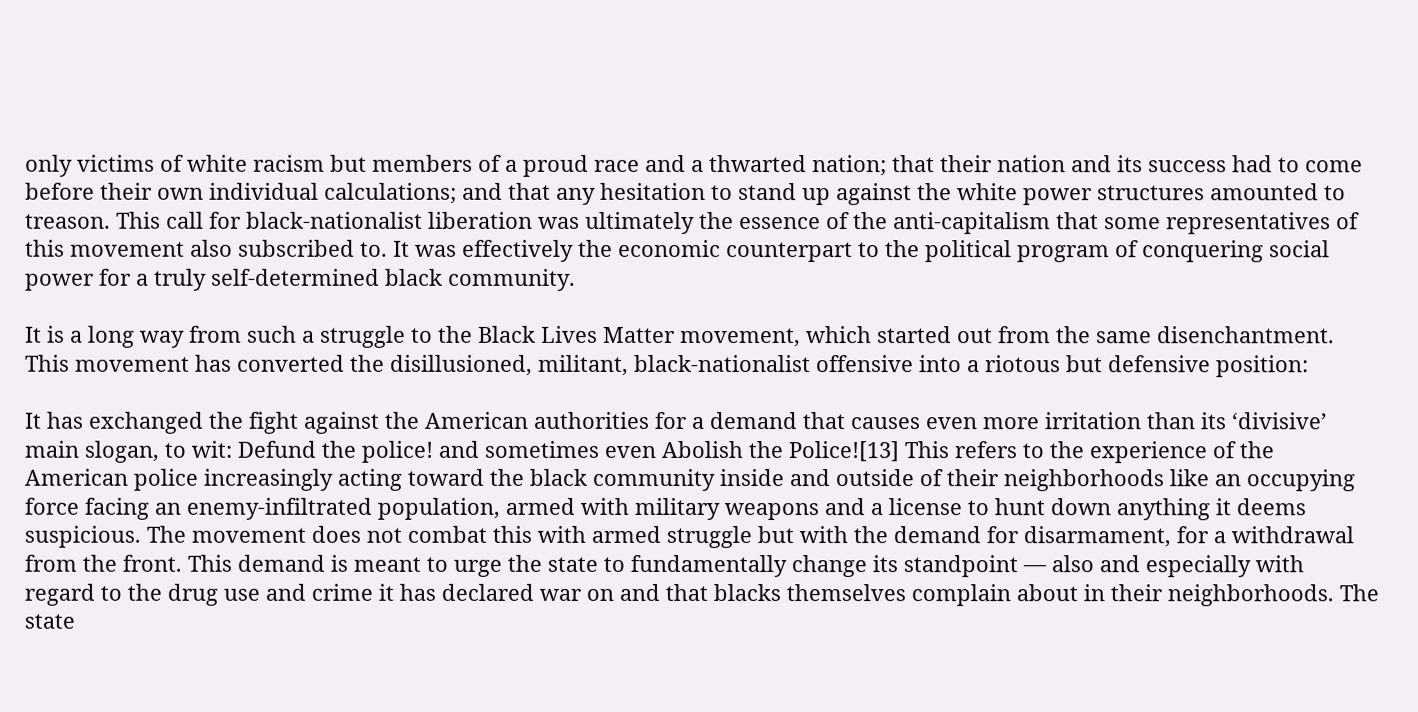only victims of white racism but members of a proud race and a thwarted nation; that their nation and its success had to come before their own individual calculations; and that any hesitation to stand up against the white power structures amounted to treason. This call for black-nationalist liberation was ultimately the essence of the anti-capitalism that some representatives of this movement also subscribed to. It was effectively the economic counterpart to the political program of conquering social power for a truly self-determined black community.

It is a long way from such a struggle to the Black Lives Matter movement, which started out from the same disenchantment. This movement has converted the disillusioned, militant, black-nationalist offensive into a riotous but defensive position:

It has exchanged the fight against the American authorities for a demand that causes even more irritation than its ‘divisive’ main slogan, to wit: Defund the police! and sometimes even Abolish the Police![13] This refers to the experience of the American police increasingly acting toward the black community inside and outside of their neighborhoods like an occupying force facing an enemy-infiltrated population, armed with military weapons and a license to hunt down anything it deems suspicious. The movement does not combat this with armed struggle but with the demand for disarmament, for a withdrawal from the front. This demand is meant to urge the state to fundamentally change its standpoint — also and especially with regard to the drug use and crime it has declared war on and that blacks themselves complain about in their neighborhoods. The state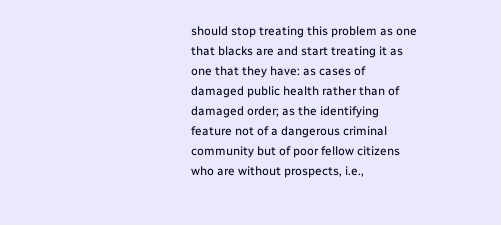should stop treating this problem as one that blacks are and start treating it as one that they have: as cases of damaged public health rather than of damaged order; as the identifying feature not of a dangerous criminal community but of poor fellow citizens who are without prospects, i.e.,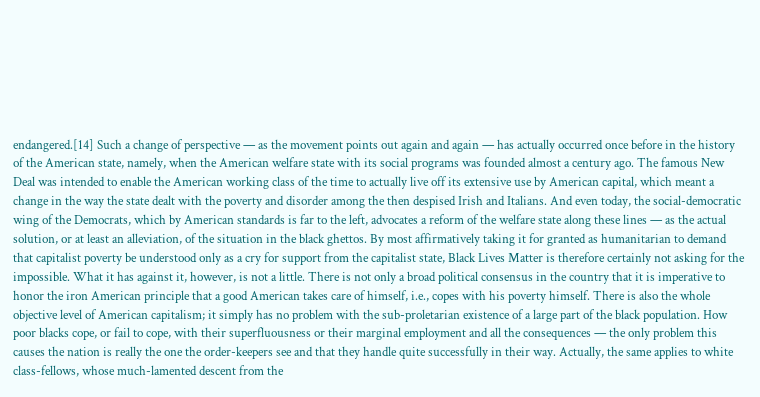endangered.[14] Such a change of perspective — as the movement points out again and again — has actually occurred once before in the history of the American state, namely, when the American welfare state with its social programs was founded almost a century ago. The famous New Deal was intended to enable the American working class of the time to actually live off its extensive use by American capital, which meant a change in the way the state dealt with the poverty and disorder among the then despised Irish and Italians. And even today, the social-democratic wing of the Democrats, which by American standards is far to the left, advocates a reform of the welfare state along these lines — as the actual solution, or at least an alleviation, of the situation in the black ghettos. By most affirmatively taking it for granted as humanitarian to demand that capitalist poverty be understood only as a cry for support from the capitalist state, Black Lives Matter is therefore certainly not asking for the impossible. What it has against it, however, is not a little. There is not only a broad political consensus in the country that it is imperative to honor the iron American principle that a good American takes care of himself, i.e., copes with his poverty himself. There is also the whole objective level of American capitalism; it simply has no problem with the sub-proletarian existence of a large part of the black population. How poor blacks cope, or fail to cope, with their superfluousness or their marginal employment and all the consequences — the only problem this causes the nation is really the one the order-keepers see and that they handle quite successfully in their way. Actually, the same applies to white class-fellows, whose much-lamented descent from the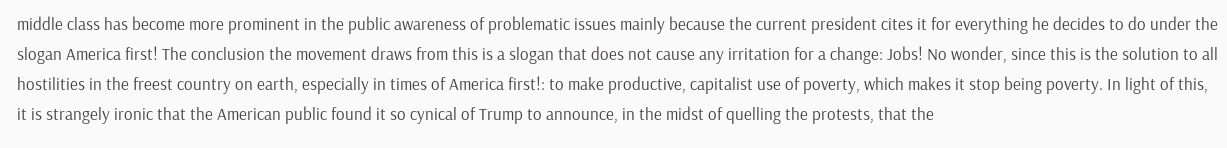middle class has become more prominent in the public awareness of problematic issues mainly because the current president cites it for everything he decides to do under the slogan America first! The conclusion the movement draws from this is a slogan that does not cause any irritation for a change: Jobs! No wonder, since this is the solution to all hostilities in the freest country on earth, especially in times of America first!: to make productive, capitalist use of poverty, which makes it stop being poverty. In light of this, it is strangely ironic that the American public found it so cynical of Trump to announce, in the midst of quelling the protests, that the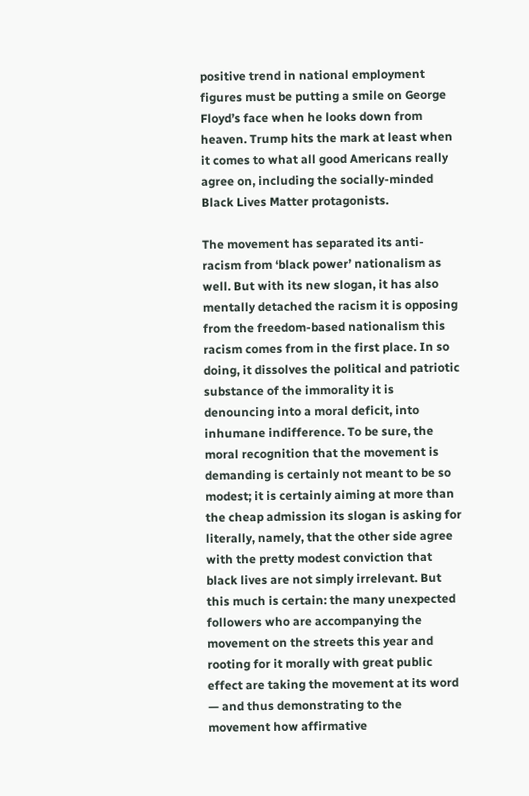positive trend in national employment figures must be putting a smile on George Floyd’s face when he looks down from heaven. Trump hits the mark at least when it comes to what all good Americans really agree on, including the socially-minded Black Lives Matter protagonists.

The movement has separated its anti-racism from ‘black power’ nationalism as well. But with its new slogan, it has also mentally detached the racism it is opposing from the freedom-based nationalism this racism comes from in the first place. In so doing, it dissolves the political and patriotic substance of the immorality it is denouncing into a moral deficit, into inhumane indifference. To be sure, the moral recognition that the movement is demanding is certainly not meant to be so modest; it is certainly aiming at more than the cheap admission its slogan is asking for literally, namely, that the other side agree with the pretty modest conviction that black lives are not simply irrelevant. But this much is certain: the many unexpected followers who are accompanying the movement on the streets this year and rooting for it morally with great public effect are taking the movement at its word — and thus demonstrating to the movement how affirmative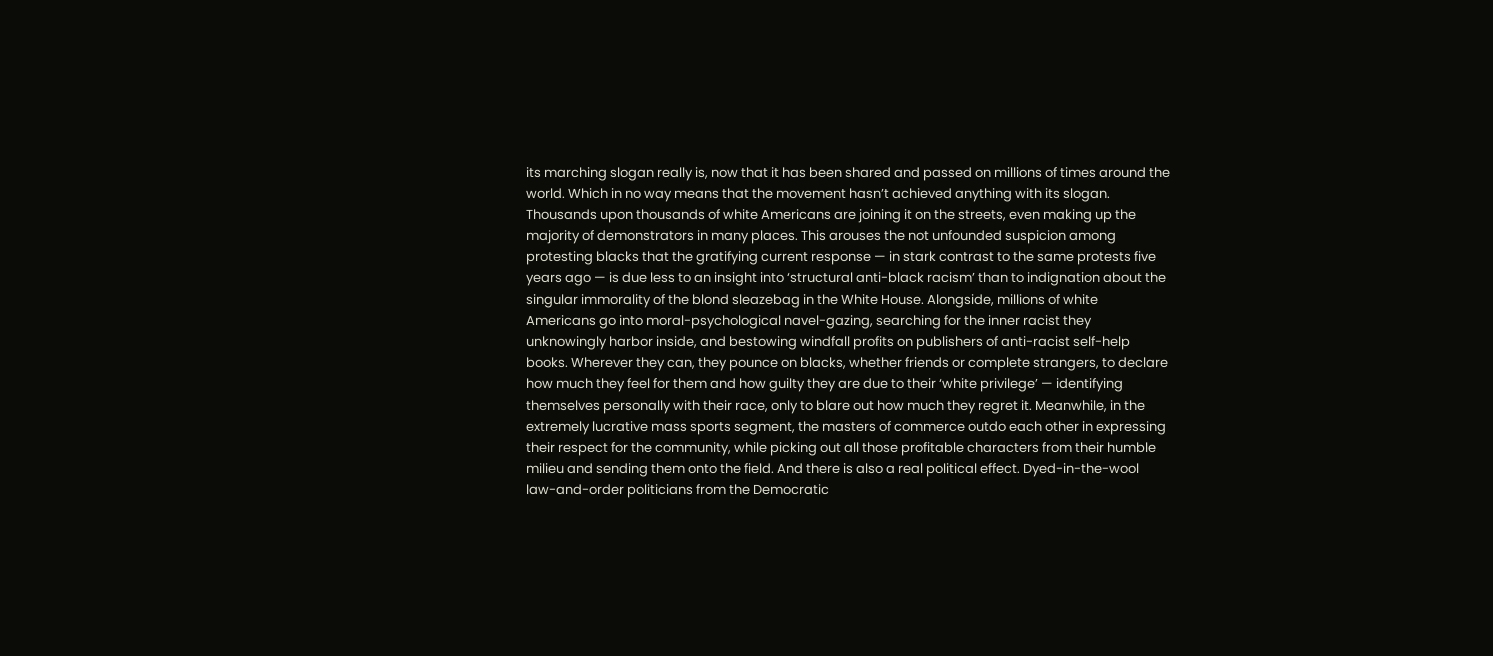its marching slogan really is, now that it has been shared and passed on millions of times around the world. Which in no way means that the movement hasn’t achieved anything with its slogan. Thousands upon thousands of white Americans are joining it on the streets, even making up the majority of demonstrators in many places. This arouses the not unfounded suspicion among protesting blacks that the gratifying current response — in stark contrast to the same protests five years ago — is due less to an insight into ‘structural anti-black racism’ than to indignation about the singular immorality of the blond sleazebag in the White House. Alongside, millions of white Americans go into moral-psychological navel-gazing, searching for the inner racist they unknowingly harbor inside, and bestowing windfall profits on publishers of anti-racist self-help books. Wherever they can, they pounce on blacks, whether friends or complete strangers, to declare how much they feel for them and how guilty they are due to their ‘white privilege’ — identifying themselves personally with their race, only to blare out how much they regret it. Meanwhile, in the extremely lucrative mass sports segment, the masters of commerce outdo each other in expressing their respect for the community, while picking out all those profitable characters from their humble milieu and sending them onto the field. And there is also a real political effect. Dyed-in-the-wool law-and-order politicians from the Democratic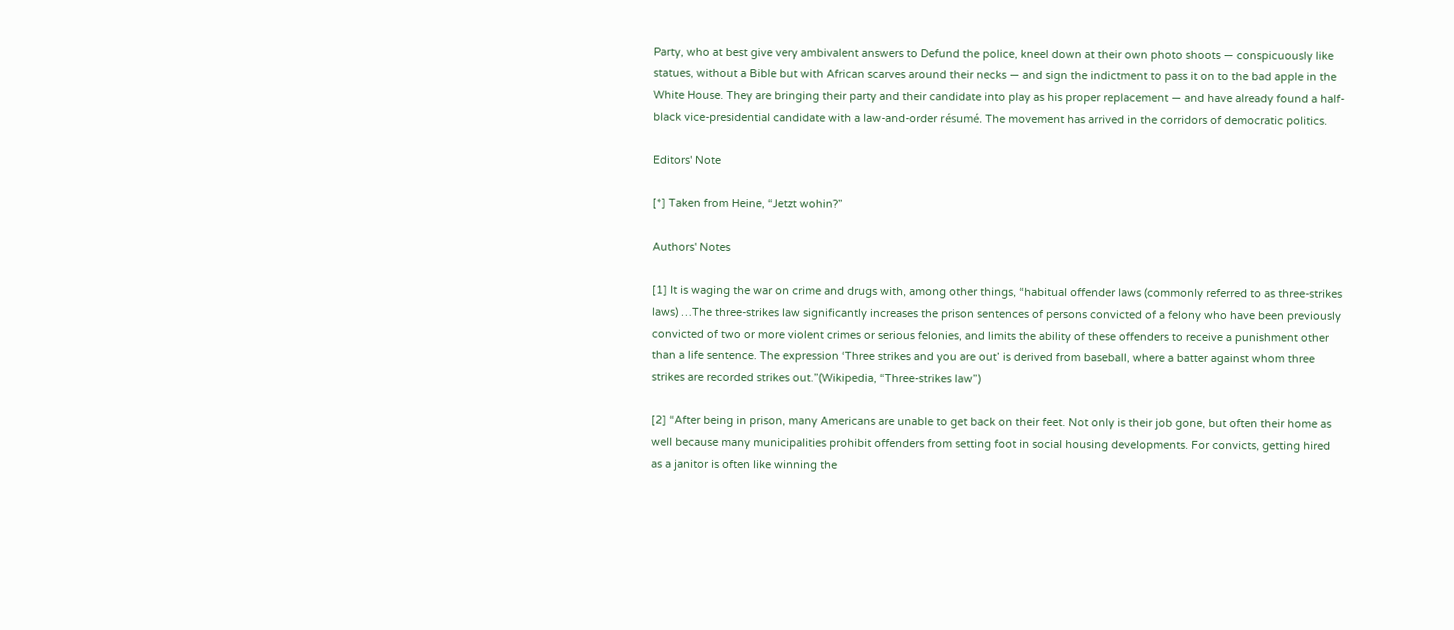Party, who at best give very ambivalent answers to Defund the police, kneel down at their own photo shoots — conspicuously like statues, without a Bible but with African scarves around their necks — and sign the indictment to pass it on to the bad apple in the White House. They are bringing their party and their candidate into play as his proper replacement — and have already found a half-black vice-presidential candidate with a law-and-order résumé. The movement has arrived in the corridors of democratic politics.

Editors' Note

[*] Taken from Heine, “Jetzt wohin?”

Authors' Notes

[1] It is waging the war on crime and drugs with, among other things, “habitual offender laws (commonly referred to as three-strikes laws) …The three-strikes law significantly increases the prison sentences of persons convicted of a felony who have been previously convicted of two or more violent crimes or serious felonies, and limits the ability of these offenders to receive a punishment other than a life sentence. The expression ‘Three strikes and you are out’ is derived from baseball, where a batter against whom three strikes are recorded strikes out.”(Wikipedia, “Three-strikes law”)

[2] “After being in prison, many Americans are unable to get back on their feet. Not only is their job gone, but often their home as well because many municipalities prohibit offenders from setting foot in social housing developments. For convicts, getting hired as a janitor is often like winning the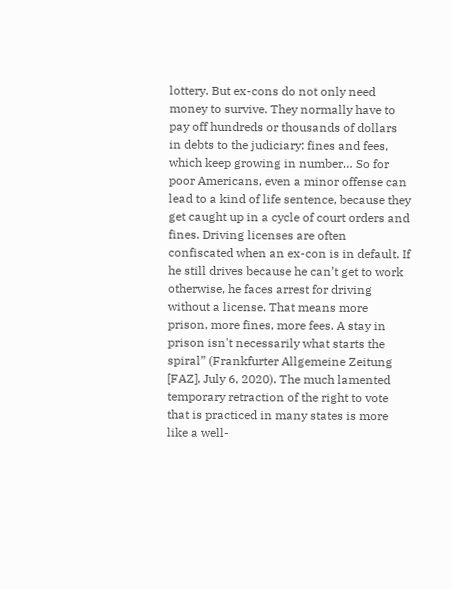lottery. But ex-cons do not only need money to survive. They normally have to pay off hundreds or thousands of dollars in debts to the judiciary: fines and fees, which keep growing in number… So for poor Americans, even a minor offense can lead to a kind of life sentence, because they get caught up in a cycle of court orders and fines. Driving licenses are often confiscated when an ex-con is in default. If he still drives because he can’t get to work otherwise, he faces arrest for driving without a license. That means more prison, more fines, more fees. A stay in prison isn't necessarily what starts the spiral” (Frankfurter Allgemeine Zeitung [FAZ], July 6, 2020). The much lamented temporary retraction of the right to vote that is practiced in many states is more like a well-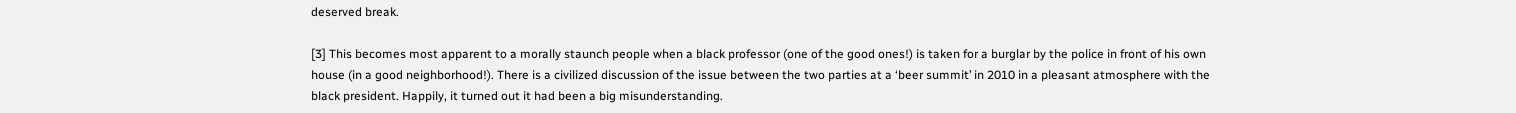deserved break.

[3] This becomes most apparent to a morally staunch people when a black professor (one of the good ones!) is taken for a burglar by the police in front of his own house (in a good neighborhood!). There is a civilized discussion of the issue between the two parties at a ‘beer summit’ in 2010 in a pleasant atmosphere with the black president. Happily, it turned out it had been a big misunderstanding.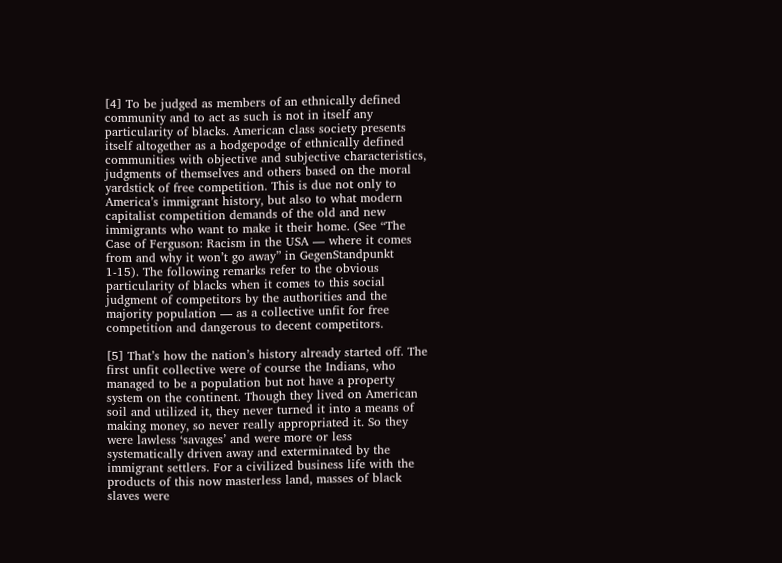[4] To be judged as members of an ethnically defined community and to act as such is not in itself any particularity of blacks. American class society presents itself altogether as a hodgepodge of ethnically defined communities with objective and subjective characteristics, judgments of themselves and others based on the moral yardstick of free competition. This is due not only to America’s immigrant history, but also to what modern capitalist competition demands of the old and new immigrants who want to make it their home. (See “The Case of Ferguson: Racism in the USA — where it comes from and why it won’t go away” in GegenStandpunkt 1-15). The following remarks refer to the obvious particularity of blacks when it comes to this social judgment of competitors by the authorities and the majority population — as a collective unfit for free competition and dangerous to decent competitors.

[5] That’s how the nation’s history already started off. The first unfit collective were of course the Indians, who managed to be a population but not have a property system on the continent. Though they lived on American soil and utilized it, they never turned it into a means of making money, so never really appropriated it. So they were lawless ‘savages’ and were more or less systematically driven away and exterminated by the immigrant settlers. For a civilized business life with the products of this now masterless land, masses of black slaves were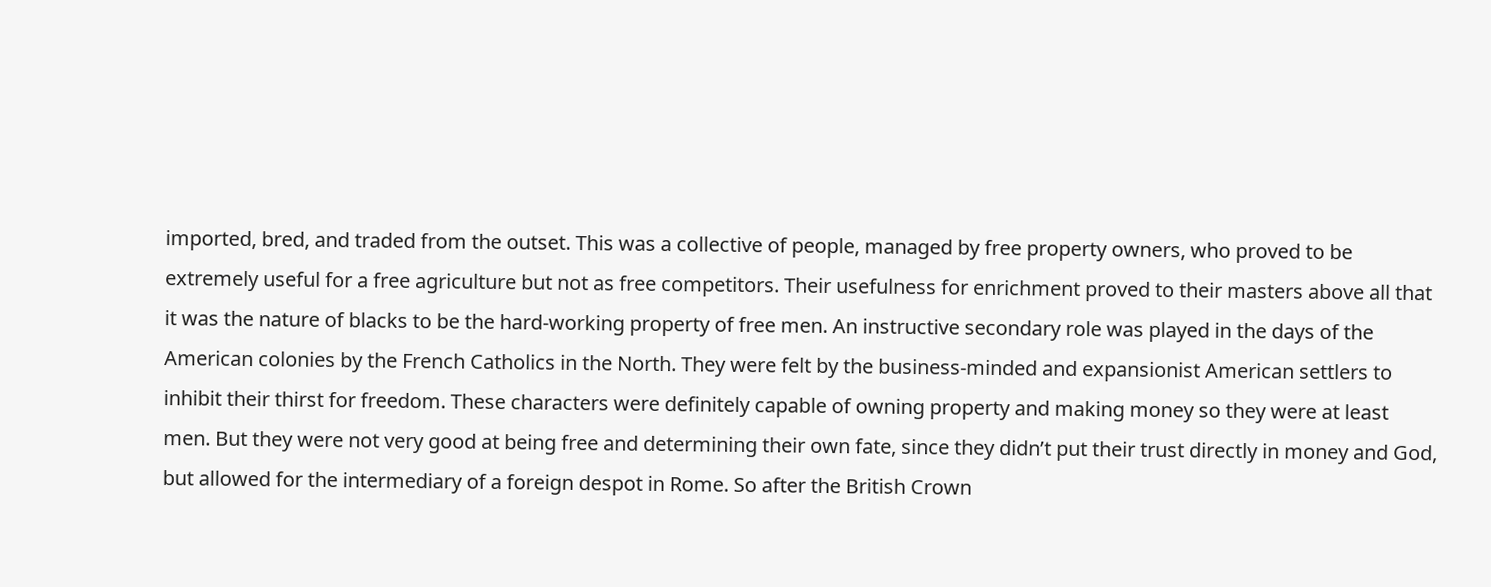imported, bred, and traded from the outset. This was a collective of people, managed by free property owners, who proved to be extremely useful for a free agriculture but not as free competitors. Their usefulness for enrichment proved to their masters above all that it was the nature of blacks to be the hard-working property of free men. An instructive secondary role was played in the days of the American colonies by the French Catholics in the North. They were felt by the business-minded and expansionist American settlers to inhibit their thirst for freedom. These characters were definitely capable of owning property and making money so they were at least men. But they were not very good at being free and determining their own fate, since they didn’t put their trust directly in money and God, but allowed for the intermediary of a foreign despot in Rome. So after the British Crown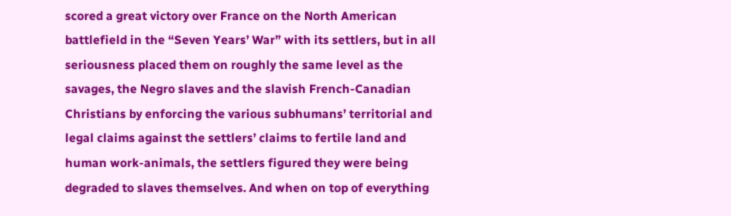scored a great victory over France on the North American battlefield in the “Seven Years’ War” with its settlers, but in all seriousness placed them on roughly the same level as the savages, the Negro slaves and the slavish French-Canadian Christians by enforcing the various subhumans’ territorial and legal claims against the settlers’ claims to fertile land and human work-animals, the settlers figured they were being degraded to slaves themselves. And when on top of everything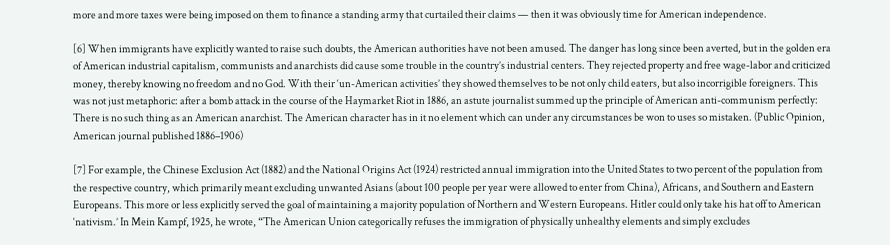more and more taxes were being imposed on them to finance a standing army that curtailed their claims — then it was obviously time for American independence.

[6] When immigrants have explicitly wanted to raise such doubts, the American authorities have not been amused. The danger has long since been averted, but in the golden era of American industrial capitalism, communists and anarchists did cause some trouble in the country’s industrial centers. They rejected property and free wage-labor and criticized money, thereby knowing no freedom and no God. With their ‘un-American activities’ they showed themselves to be not only child eaters, but also incorrigible foreigners. This was not just metaphoric: after a bomb attack in the course of the Haymarket Riot in 1886, an astute journalist summed up the principle of American anti-communism perfectly: There is no such thing as an American anarchist. The American character has in it no element which can under any circumstances be won to uses so mistaken. (Public Opinion, American journal published 1886–1906)

[7] For example, the Chinese Exclusion Act (1882) and the National Origins Act (1924) restricted annual immigration into the United States to two percent of the population from the respective country, which primarily meant excluding unwanted Asians (about 100 people per year were allowed to enter from China), Africans, and Southern and Eastern Europeans. This more or less explicitly served the goal of maintaining a majority population of Northern and Western Europeans. Hitler could only take his hat off to American ‘nativism.’ In Mein Kampf, 1925, he wrote, “The American Union categorically refuses the immigration of physically unhealthy elements and simply excludes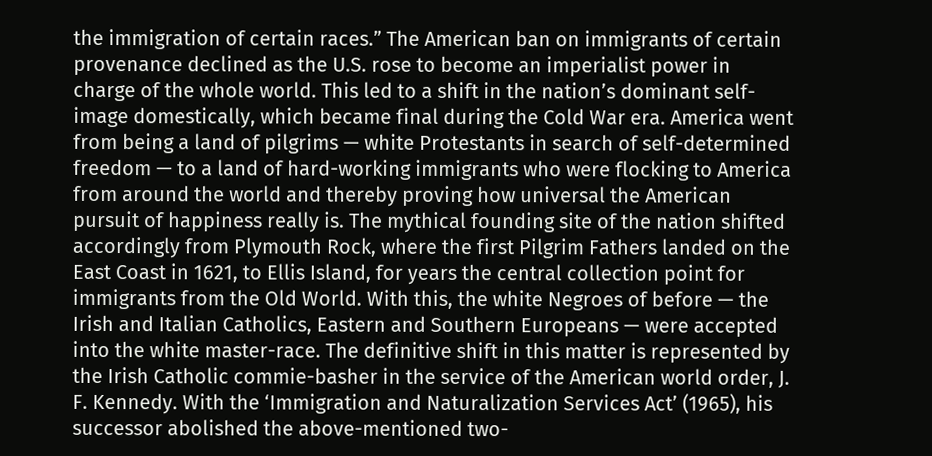the immigration of certain races.” The American ban on immigrants of certain provenance declined as the U.S. rose to become an imperialist power in charge of the whole world. This led to a shift in the nation’s dominant self-image domestically, which became final during the Cold War era. America went from being a land of pilgrims — white Protestants in search of self-determined freedom — to a land of hard-working immigrants who were flocking to America from around the world and thereby proving how universal the American pursuit of happiness really is. The mythical founding site of the nation shifted accordingly from Plymouth Rock, where the first Pilgrim Fathers landed on the East Coast in 1621, to Ellis Island, for years the central collection point for immigrants from the Old World. With this, the white Negroes of before — the Irish and Italian Catholics, Eastern and Southern Europeans — were accepted into the white master-race. The definitive shift in this matter is represented by the Irish Catholic commie-basher in the service of the American world order, J. F. Kennedy. With the ‘Immigration and Naturalization Services Act’ (1965), his successor abolished the above-mentioned two-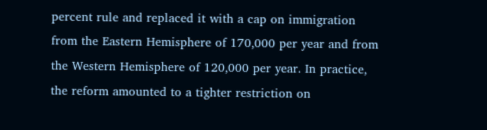percent rule and replaced it with a cap on immigration from the Eastern Hemisphere of 170,000 per year and from the Western Hemisphere of 120,000 per year. In practice, the reform amounted to a tighter restriction on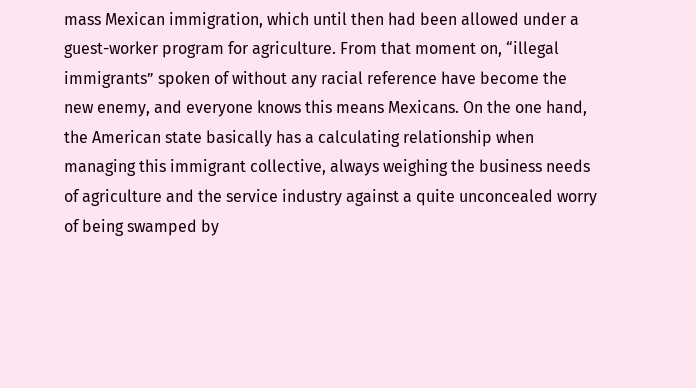mass Mexican immigration, which until then had been allowed under a guest-worker program for agriculture. From that moment on, “illegal immigrants” spoken of without any racial reference have become the new enemy, and everyone knows this means Mexicans. On the one hand, the American state basically has a calculating relationship when managing this immigrant collective, always weighing the business needs of agriculture and the service industry against a quite unconcealed worry of being swamped by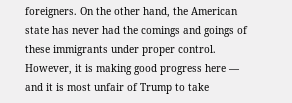foreigners. On the other hand, the American state has never had the comings and goings of these immigrants under proper control. However, it is making good progress here — and it is most unfair of Trump to take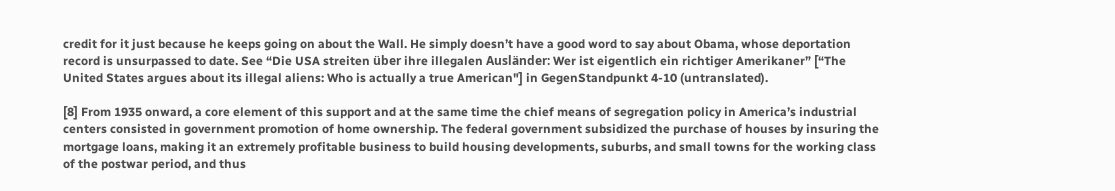credit for it just because he keeps going on about the Wall. He simply doesn’t have a good word to say about Obama, whose deportation record is unsurpassed to date. See “Die USA streiten über ihre illegalen Ausländer: Wer ist eigentlich ein richtiger Amerikaner” [“The United States argues about its illegal aliens: Who is actually a true American"] in GegenStandpunkt 4-10 (untranslated).

[8] From 1935 onward, a core element of this support and at the same time the chief means of segregation policy in America’s industrial centers consisted in government promotion of home ownership. The federal government subsidized the purchase of houses by insuring the mortgage loans, making it an extremely profitable business to build housing developments, suburbs, and small towns for the working class of the postwar period, and thus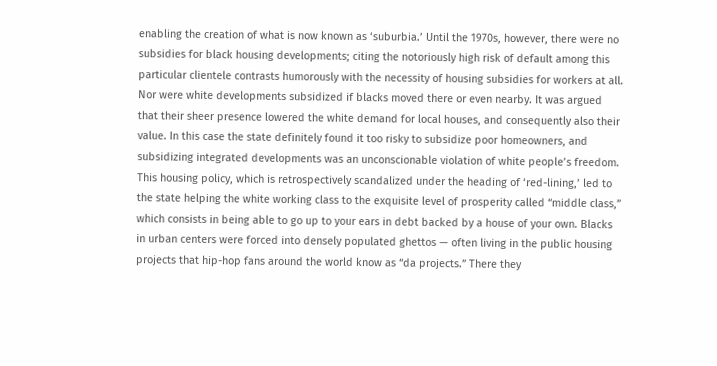enabling the creation of what is now known as ‘suburbia.’ Until the 1970s, however, there were no subsidies for black housing developments; citing the notoriously high risk of default among this particular clientele contrasts humorously with the necessity of housing subsidies for workers at all. Nor were white developments subsidized if blacks moved there or even nearby. It was argued that their sheer presence lowered the white demand for local houses, and consequently also their value. In this case the state definitely found it too risky to subsidize poor homeowners, and subsidizing integrated developments was an unconscionable violation of white people’s freedom. This housing policy, which is retrospectively scandalized under the heading of ‘red-lining,’ led to the state helping the white working class to the exquisite level of prosperity called “middle class,” which consists in being able to go up to your ears in debt backed by a house of your own. Blacks in urban centers were forced into densely populated ghettos — often living in the public housing projects that hip-hop fans around the world know as “da projects.” There they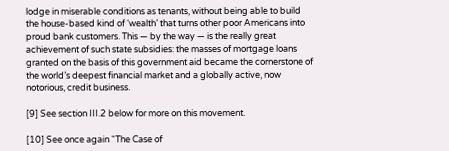lodge in miserable conditions as tenants, without being able to build the house-based kind of ‘wealth’ that turns other poor Americans into proud bank customers. This — by the way — is the really great achievement of such state subsidies: the masses of mortgage loans granted on the basis of this government aid became the cornerstone of the world’s deepest financial market and a globally active, now notorious, credit business.

[9] See section III.2 below for more on this movement.

[10] See once again “The Case of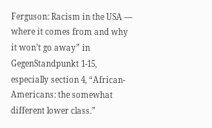Ferguson: Racism in the USA — where it comes from and why it won’t go away” in GegenStandpunkt 1-15, especially section 4, “African-Americans: the somewhat different lower class.”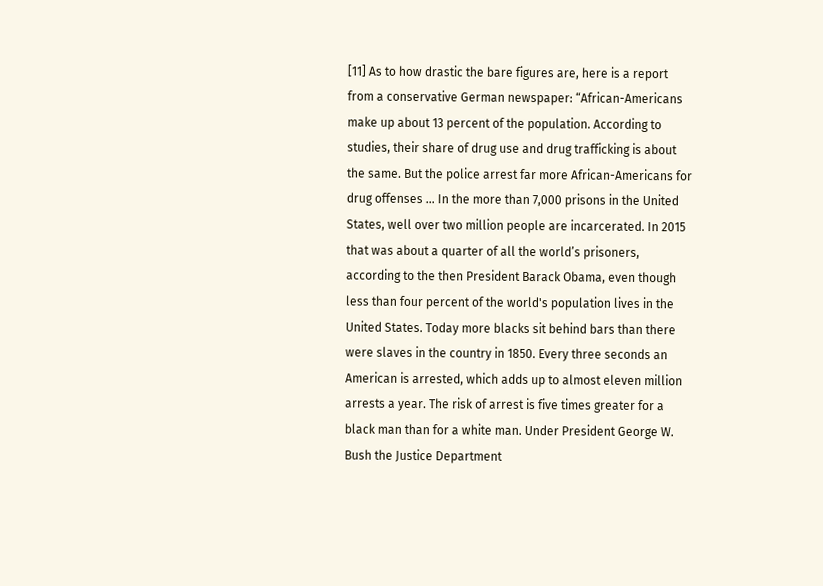[11] As to how drastic the bare figures are, here is a report from a conservative German newspaper: “African-Americans make up about 13 percent of the population. According to studies, their share of drug use and drug trafficking is about the same. But the police arrest far more African-Americans for drug offenses … In the more than 7,000 prisons in the United States, well over two million people are incarcerated. In 2015 that was about a quarter of all the world’s prisoners, according to the then President Barack Obama, even though less than four percent of the world's population lives in the United States. Today more blacks sit behind bars than there were slaves in the country in 1850. Every three seconds an American is arrested, which adds up to almost eleven million arrests a year. The risk of arrest is five times greater for a black man than for a white man. Under President George W. Bush the Justice Department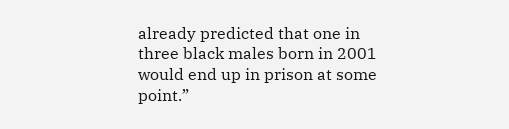already predicted that one in three black males born in 2001 would end up in prison at some point.”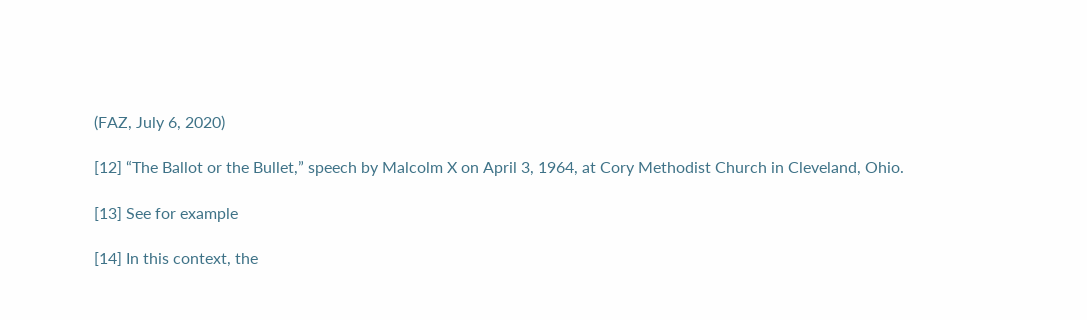(FAZ, July 6, 2020)

[12] “The Ballot or the Bullet,” speech by Malcolm X on April 3, 1964, at Cory Methodist Church in Cleveland, Ohio.

[13] See for example

[14] In this context, the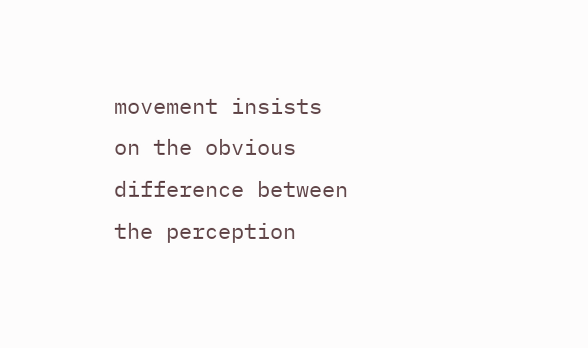movement insists on the obvious difference between the perception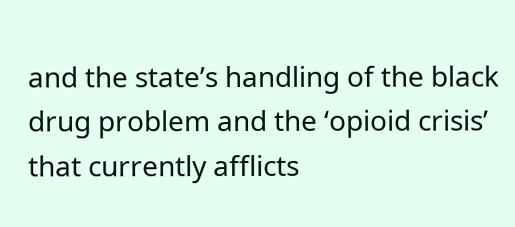and the state’s handling of the black drug problem and the ‘opioid crisis’ that currently afflicts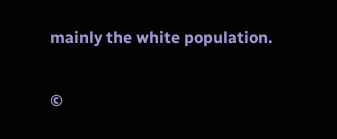mainly the white population.

©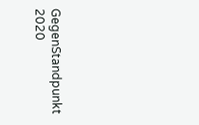GegenStandpunkt 2020